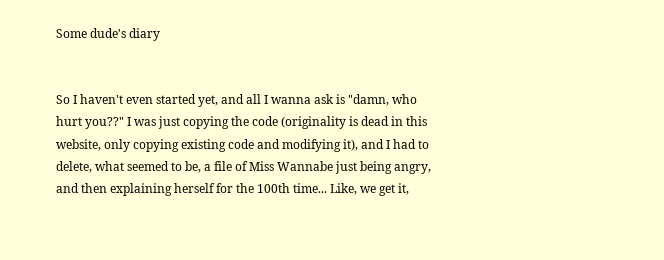Some dude's diary


So I haven't even started yet, and all I wanna ask is "damn, who hurt you??" I was just copying the code (originality is dead in this website, only copying existing code and modifying it), and I had to delete, what seemed to be, a file of Miss Wannabe just being angry, and then explaining herself for the 100th time... Like, we get it,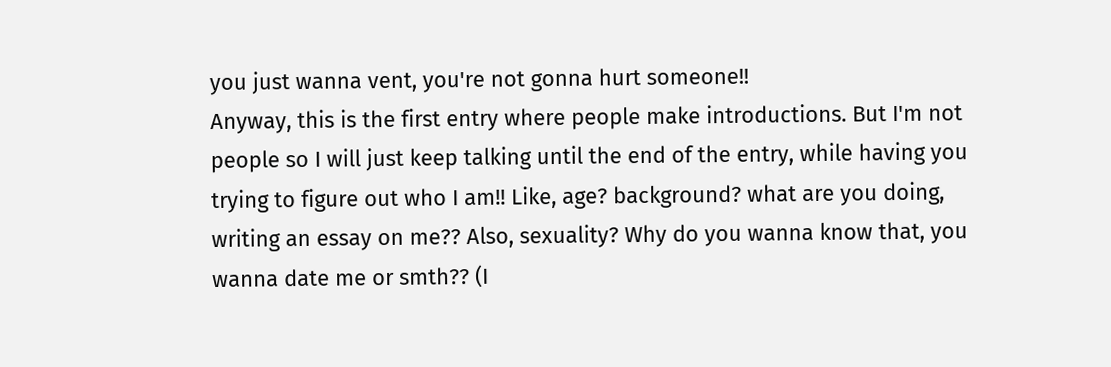you just wanna vent, you're not gonna hurt someone!!
Anyway, this is the first entry where people make introductions. But I'm not people so I will just keep talking until the end of the entry, while having you trying to figure out who I am!! Like, age? background? what are you doing, writing an essay on me?? Also, sexuality? Why do you wanna know that, you wanna date me or smth?? (I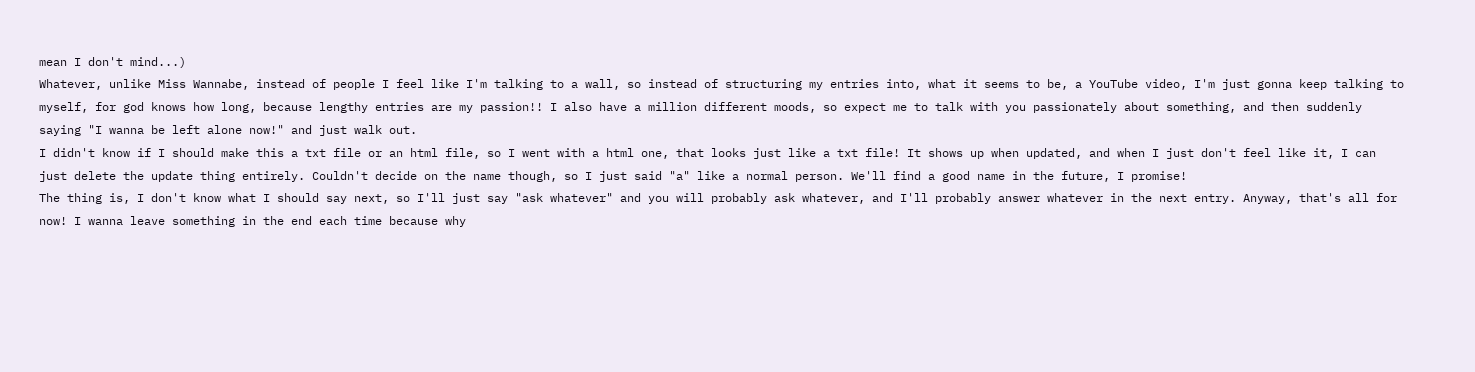mean I don't mind...)
Whatever, unlike Miss Wannabe, instead of people I feel like I'm talking to a wall, so instead of structuring my entries into, what it seems to be, a YouTube video, I'm just gonna keep talking to myself, for god knows how long, because lengthy entries are my passion!! I also have a million different moods, so expect me to talk with you passionately about something, and then suddenly saying "I wanna be left alone now!" and just walk out.
I didn't know if I should make this a txt file or an html file, so I went with a html one, that looks just like a txt file! It shows up when updated, and when I just don't feel like it, I can just delete the update thing entirely. Couldn't decide on the name though, so I just said "a" like a normal person. We'll find a good name in the future, I promise!
The thing is, I don't know what I should say next, so I'll just say "ask whatever" and you will probably ask whatever, and I'll probably answer whatever in the next entry. Anyway, that's all for now! I wanna leave something in the end each time because why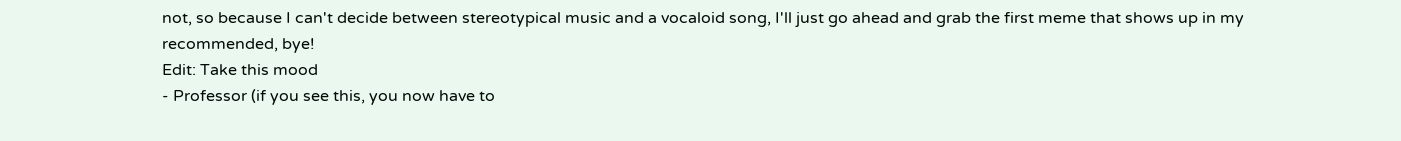not, so because I can't decide between stereotypical music and a vocaloid song, I'll just go ahead and grab the first meme that shows up in my recommended, bye!
Edit: Take this mood
- Professor (if you see this, you now have to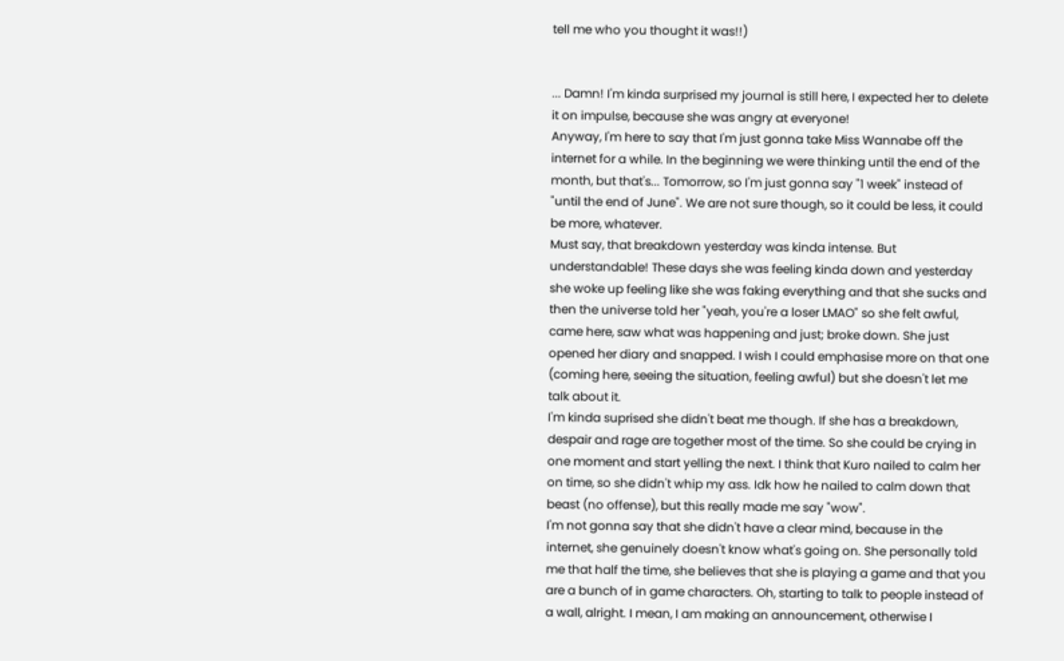tell me who you thought it was!!)


... Damn! I'm kinda surprised my journal is still here, I expected her to delete it on impulse, because she was angry at everyone!
Anyway, I'm here to say that I'm just gonna take Miss Wannabe off the internet for a while. In the beginning we were thinking until the end of the month, but that's... Tomorrow, so I'm just gonna say "1 week" instead of "until the end of June". We are not sure though, so it could be less, it could be more, whatever.
Must say, that breakdown yesterday was kinda intense. But understandable! These days she was feeling kinda down and yesterday she woke up feeling like she was faking everything and that she sucks and then the universe told her "yeah, you're a loser LMAO" so she felt awful, came here, saw what was happening and just; broke down. She just opened her diary and snapped. I wish I could emphasise more on that one (coming here, seeing the situation, feeling awful) but she doesn't let me talk about it.
I'm kinda suprised she didn't beat me though. If she has a breakdown, despair and rage are together most of the time. So she could be crying in one moment and start yelling the next. I think that Kuro nailed to calm her on time, so she didn't whip my ass. Idk how he nailed to calm down that beast (no offense), but this really made me say "wow".
I'm not gonna say that she didn't have a clear mind, because in the internet, she genuinely doesn't know what's going on. She personally told me that half the time, she believes that she is playing a game and that you are a bunch of in game characters. Oh, starting to talk to people instead of a wall, alright. I mean, I am making an announcement, otherwise I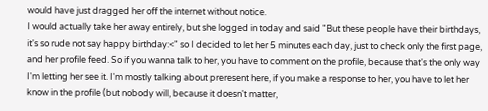would have just dragged her off the internet without notice.
I would actually take her away entirely, but she logged in today and said "But these people have their birthdays, it's so rude not say happy birthday:<" so I decided to let her 5 minutes each day, just to check only the first page, and her profile feed. So if you wanna talk to her, you have to comment on the profile, because that's the only way I'm letting her see it. I'm mostly talking about preresent here, if you make a response to her, you have to let her know in the profile (but nobody will, because it doesn't matter,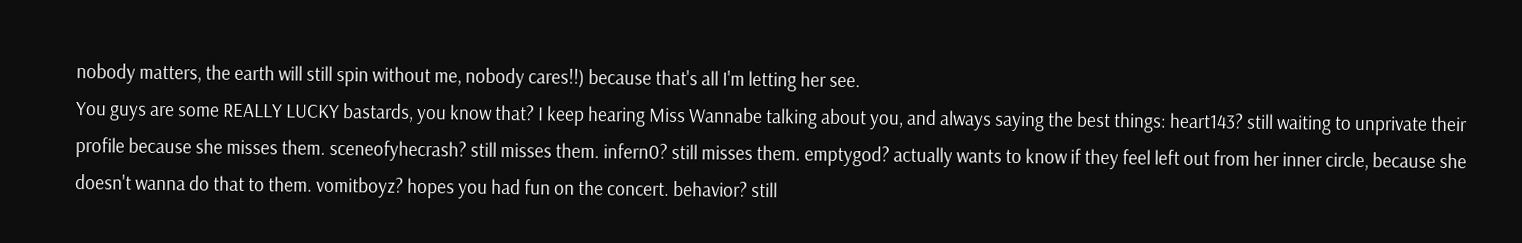nobody matters, the earth will still spin without me, nobody cares!!) because that's all I'm letting her see.
You guys are some REALLY LUCKY bastards, you know that? I keep hearing Miss Wannabe talking about you, and always saying the best things: heart143? still waiting to unprivate their profile because she misses them. sceneofyhecrash? still misses them. infern0? still misses them. emptygod? actually wants to know if they feel left out from her inner circle, because she doesn't wanna do that to them. vomitboyz? hopes you had fun on the concert. behavior? still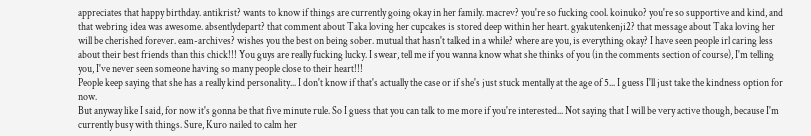appreciates that happy birthday. antikrist? wants to know if things are currently going okay in her family. macrev? you're so fucking cool. koinuko? you're so supportive and kind, and that webring idea was awesome. absentlydepart? that comment about Taka loving her cupcakes is stored deep within her heart. gyakutenkenji2? that message about Taka loving her will be cherished forever. eam-archives? wishes you the best on being sober. mutual that hasn't talked in a while? where are you, is everything okay? I have seen people irl caring less about their best friends than this chick!!! You guys are really fucking lucky. I swear, tell me if you wanna know what she thinks of you (in the comments section of course), I'm telling you, I've never seen someone having so many people close to their heart!!!
People keep saying that she has a really kind personality... I don't know if that's actually the case or if she's just stuck mentally at the age of 5... I guess I'll just take the kindness option for now.
But anyway like I said, for now it's gonna be that five minute rule. So I guess that you can talk to me more if you're interested... Not saying that I will be very active though, because I'm currently busy with things. Sure, Kuro nailed to calm her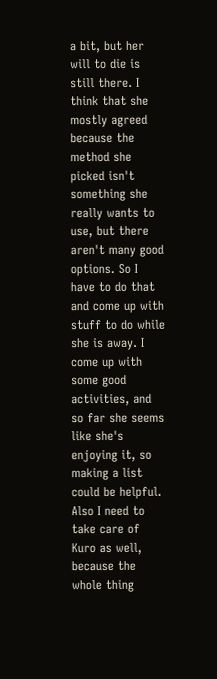a bit, but her will to die is still there. I think that she mostly agreed because the method she picked isn't something she really wants to use, but there aren't many good options. So I have to do that and come up with stuff to do while she is away. I come up with some good activities, and so far she seems like she's enjoying it, so making a list could be helpful. Also I need to take care of Kuro as well, because the whole thing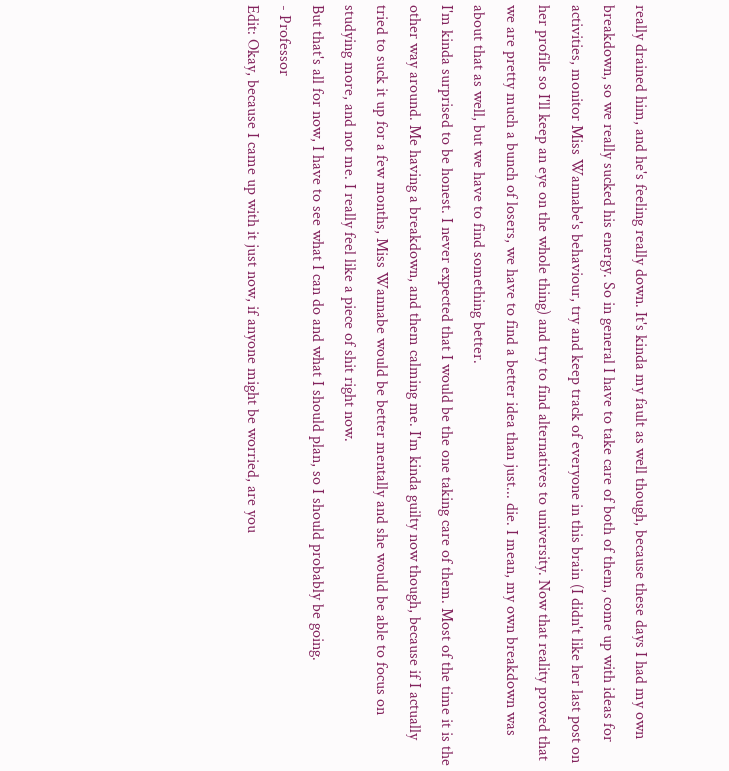really drained him, and he's feeling really down. It's kinda my fault as well though, because these days I had my own breakdown, so we really sucked his energy. So in general I have to take care of both of them, come up with ideas for activities, monitor Miss Wannabe's behaviour, try and keep track of everyone in this brain (I didn't like her last post on her profile so I'll keep an eye on the whole thing) and try to find alternatives to university. Now that reality proved that we are pretty much a bunch of losers, we have to find a better idea than just... die. I mean, my own breakdown was about that as well, but we have to find something better.
I'm kinda surprised to be honest. I never expected that I would be the one taking care of them. Most of the time it is the other way around. Me having a breakdown, and them calming me. I'm kinda guilty now though, because if I actually tried to suck it up for a few months, Miss Wannabe would be better mentally and she would be able to focus on studying more, and not me. I really feel like a piece of shit right now.
But that's all for now, I have to see what I can do and what I should plan, so I should probably be going.
- Professor
Edit: Okay, because I came up with it just now, if anyone might be worried, are you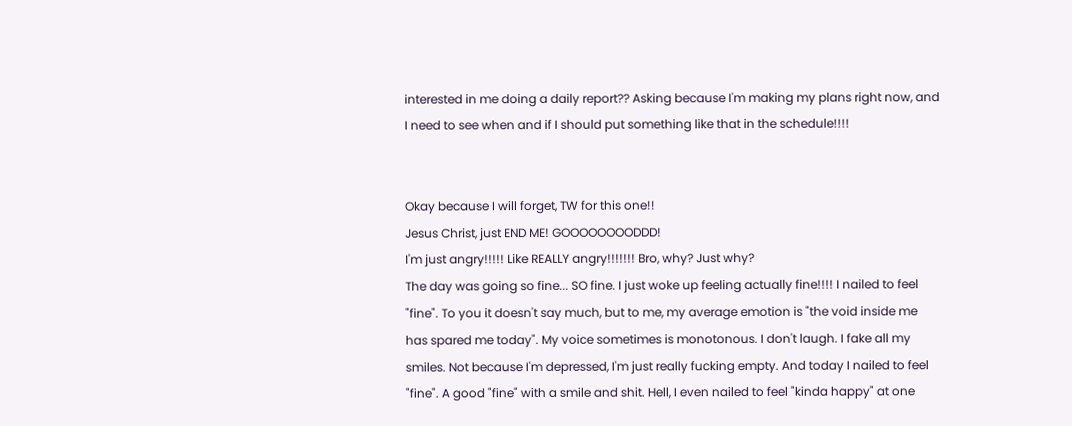interested in me doing a daily report?? Asking because I'm making my plans right now, and I need to see when and if I should put something like that in the schedule!!!!


Okay because I will forget, TW for this one!!
Jesus Christ, just END ME! GOOOOOOOODDD!
I'm just angry!!!!! Like REALLY angry!!!!!!! Bro, why? Just why?
The day was going so fine... SO fine. I just woke up feeling actually fine!!!! I nailed to feel "fine". To you it doesn't say much, but to me, my average emotion is "the void inside me has spared me today". My voice sometimes is monotonous. I don't laugh. I fake all my smiles. Not because I'm depressed, I'm just really fucking empty. And today I nailed to feel "fine". A good "fine" with a smile and shit. Hell, I even nailed to feel "kinda happy" at one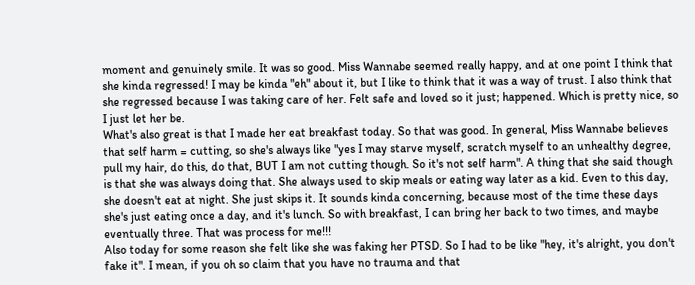moment and genuinely smile. It was so good. Miss Wannabe seemed really happy, and at one point I think that she kinda regressed! I may be kinda "eh" about it, but I like to think that it was a way of trust. I also think that she regressed because I was taking care of her. Felt safe and loved so it just; happened. Which is pretty nice, so I just let her be.
What's also great is that I made her eat breakfast today. So that was good. In general, Miss Wannabe believes that self harm = cutting, so she's always like "yes I may starve myself, scratch myself to an unhealthy degree, pull my hair, do this, do that, BUT I am not cutting though. So it's not self harm". A thing that she said though is that she was always doing that. She always used to skip meals or eating way later as a kid. Even to this day, she doesn't eat at night. She just skips it. It sounds kinda concerning, because most of the time these days she's just eating once a day, and it's lunch. So with breakfast, I can bring her back to two times, and maybe eventually three. That was process for me!!!
Also today for some reason she felt like she was faking her PTSD. So I had to be like "hey, it's alright, you don't fake it". I mean, if you oh so claim that you have no trauma and that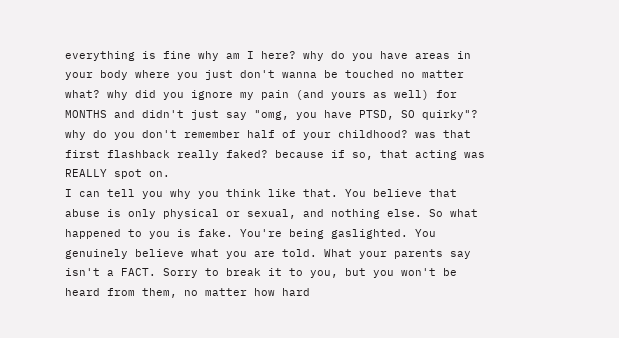everything is fine why am I here? why do you have areas in your body where you just don't wanna be touched no matter what? why did you ignore my pain (and yours as well) for MONTHS and didn't just say "omg, you have PTSD, SO quirky"? why do you don't remember half of your childhood? was that first flashback really faked? because if so, that acting was REALLY spot on.
I can tell you why you think like that. You believe that abuse is only physical or sexual, and nothing else. So what happened to you is fake. You're being gaslighted. You genuinely believe what you are told. What your parents say isn't a FACT. Sorry to break it to you, but you won't be heard from them, no matter how hard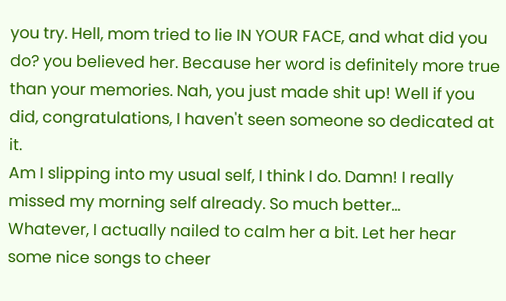you try. Hell, mom tried to lie IN YOUR FACE, and what did you do? you believed her. Because her word is definitely more true than your memories. Nah, you just made shit up! Well if you did, congratulations, I haven't seen someone so dedicated at it.
Am I slipping into my usual self, I think I do. Damn! I really missed my morning self already. So much better...
Whatever, I actually nailed to calm her a bit. Let her hear some nice songs to cheer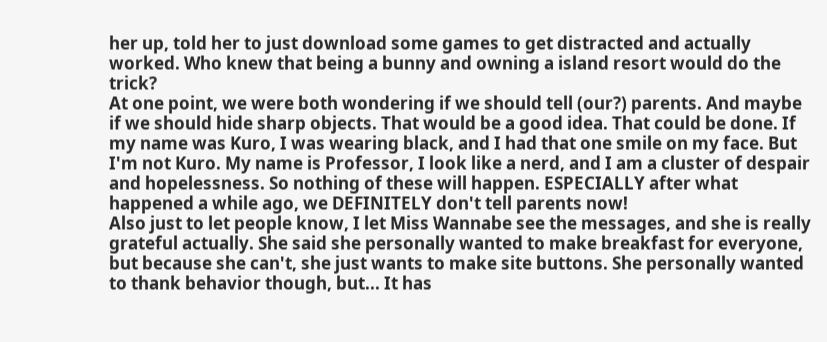her up, told her to just download some games to get distracted and actually worked. Who knew that being a bunny and owning a island resort would do the trick?
At one point, we were both wondering if we should tell (our?) parents. And maybe if we should hide sharp objects. That would be a good idea. That could be done. If my name was Kuro, I was wearing black, and I had that one smile on my face. But I'm not Kuro. My name is Professor, I look like a nerd, and I am a cluster of despair and hopelessness. So nothing of these will happen. ESPECIALLY after what happened a while ago, we DEFINITELY don't tell parents now!
Also just to let people know, I let Miss Wannabe see the messages, and she is really grateful actually. She said she personally wanted to make breakfast for everyone, but because she can't, she just wants to make site buttons. She personally wanted to thank behavior though, but... It has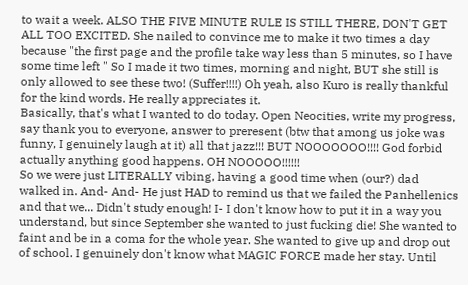to wait a week. ALSO THE FIVE MINUTE RULE IS STILL THERE, DON'T GET ALL TOO EXCITED. She nailed to convince me to make it two times a day because "the first page and the profile take way less than 5 minutes, so I have some time left " So I made it two times, morning and night, BUT she still is only allowed to see these two! (Suffer!!!!) Oh yeah, also Kuro is really thankful for the kind words. He really appreciates it.
Basically, that's what I wanted to do today. Open Neocities, write my progress, say thank you to everyone, answer to preresent (btw that among us joke was funny, I genuinely laugh at it) all that jazz!!! BUT NOOOOOOO!!!! God forbid actually anything good happens. OH NOOOOO!!!!!!
So we were just LITERALLY vibing, having a good time when (our?) dad walked in. And- And- He just HAD to remind us that we failed the Panhellenics and that we... Didn't study enough! I- I don't know how to put it in a way you understand, but since September she wanted to just fucking die! She wanted to faint and be in a coma for the whole year. She wanted to give up and drop out of school. I genuinely don't know what MAGIC FORCE made her stay. Until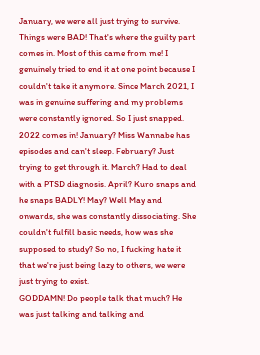January, we were all just trying to survive. Things were BAD! That's where the guilty part comes in. Most of this came from me! I genuinely tried to end it at one point because I couldn't take it anymore. Since March 2021, I was in genuine suffering and my problems were constantly ignored. So I just snapped. 2022 comes in! January? Miss Wannabe has episodes and can't sleep. February? Just trying to get through it. March? Had to deal with a PTSD diagnosis. April? Kuro snaps and he snaps BADLY! May? Well May and onwards, she was constantly dissociating. She couldn't fulfill basic needs, how was she supposed to study? So no, I fucking hate it that we're just being lazy to others, we were just trying to exist.
GODDAMN! Do people talk that much? He was just talking and talking and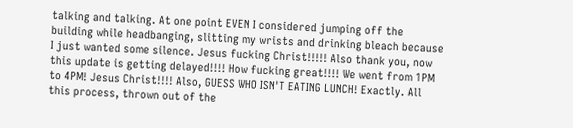talking and talking. At one point EVEN I considered jumping off the building while headbanging, slitting my wrists and drinking bleach because I just wanted some silence. Jesus fucking Christ!!!!! Also thank you, now this update is getting delayed!!!! How fucking great!!!! We went from 1PM to 4PM! Jesus Christ!!!! Also, GUESS WHO ISN'T EATING LUNCH! Exactly. All this process, thrown out of the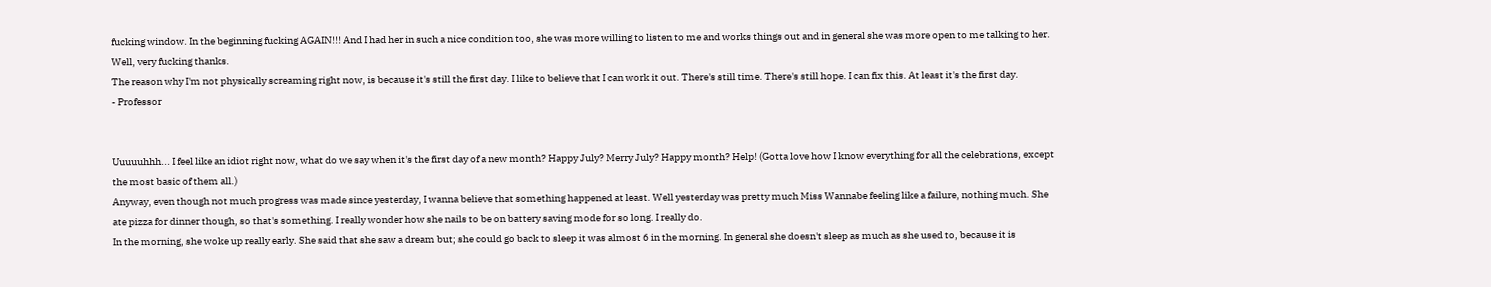fucking window. In the beginning fucking AGAIN!!! And I had her in such a nice condition too, she was more willing to listen to me and works things out and in general she was more open to me talking to her. Well, very fucking thanks.
The reason why I'm not physically screaming right now, is because it's still the first day. I like to believe that I can work it out. There's still time. There's still hope. I can fix this. At least it's the first day.
- Professor


Uuuuuhhh... I feel like an idiot right now, what do we say when it's the first day of a new month? Happy July? Merry July? Happy month? Help! (Gotta love how I know everything for all the celebrations, except the most basic of them all.)
Anyway, even though not much progress was made since yesterday, I wanna believe that something happened at least. Well yesterday was pretty much Miss Wannabe feeling like a failure, nothing much. She ate pizza for dinner though, so that's something. I really wonder how she nails to be on battery saving mode for so long. I really do.
In the morning, she woke up really early. She said that she saw a dream but; she could go back to sleep it was almost 6 in the morning. In general she doesn't sleep as much as she used to, because it is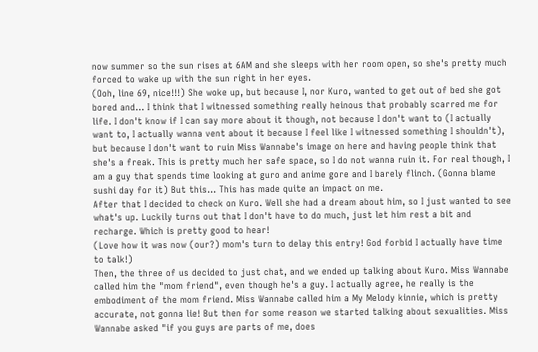now summer so the sun rises at 6AM and she sleeps with her room open, so she's pretty much forced to wake up with the sun right in her eyes.
(Ooh, line 69, nice!!!) She woke up, but because I, nor Kuro, wanted to get out of bed she got bored and... I think that I witnessed something really heinous that probably scarred me for life. I don't know if I can say more about it though, not because I don't want to (I actually want to, I actually wanna vent about it because I feel like I witnessed something I shouldn't), but because I don't want to ruin Miss Wannabe's image on here and having people think that she's a freak. This is pretty much her safe space, so I do not wanna ruin it. For real though, I am a guy that spends time looking at guro and anime gore and I barely flinch. (Gonna blame sushi day for it) But this... This has made quite an impact on me.
After that I decided to check on Kuro. Well she had a dream about him, so I just wanted to see what's up. Luckily turns out that I don't have to do much, just let him rest a bit and recharge. Which is pretty good to hear!
(Love how it was now (our?) mom's turn to delay this entry! God forbid I actually have time to talk!)
Then, the three of us decided to just chat, and we ended up talking about Kuro. Miss Wannabe called him the "mom friend", even though he's a guy. I actually agree, he really is the embodiment of the mom friend. Miss Wannabe called him a My Melody kinnie, which is pretty accurate, not gonna lie! But then for some reason we started talking about sexualities. Miss Wannabe asked "if you guys are parts of me, does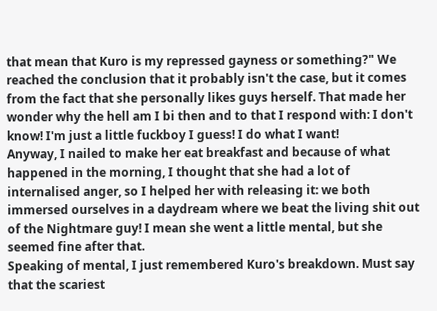that mean that Kuro is my repressed gayness or something?" We reached the conclusion that it probably isn't the case, but it comes from the fact that she personally likes guys herself. That made her wonder why the hell am I bi then and to that I respond with: I don't know! I'm just a little fuckboy I guess! I do what I want!
Anyway, I nailed to make her eat breakfast and because of what happened in the morning, I thought that she had a lot of internalised anger, so I helped her with releasing it: we both immersed ourselves in a daydream where we beat the living shit out of the Nightmare guy! I mean she went a little mental, but she seemed fine after that.
Speaking of mental, I just remembered Kuro's breakdown. Must say that the scariest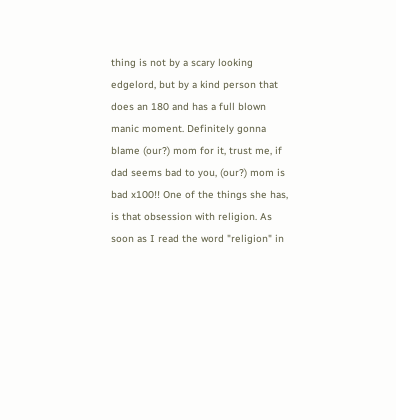thing is not by a scary looking edgelord, but by a kind person that does an 180 and has a full blown manic moment. Definitely gonna blame (our?) mom for it, trust me, if dad seems bad to you, (our?) mom is bad x100!! One of the things she has, is that obsession with religion. As soon as I read the word "religion" in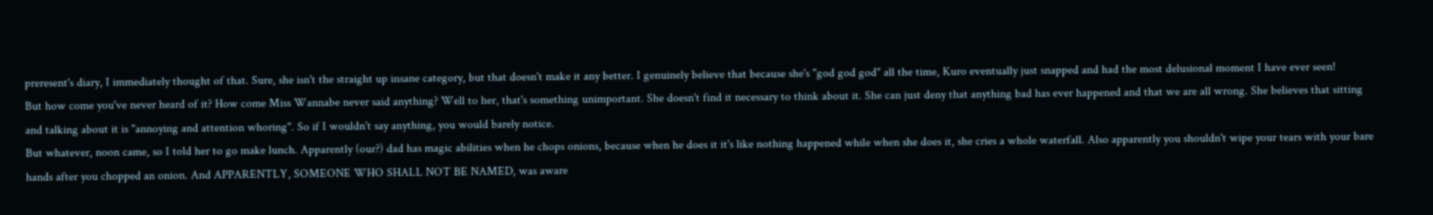preresent's diary, I immediately thought of that. Sure, she isn't the straight up insane category, but that doesn't make it any better. I genuinely believe that because she's "god god god" all the time, Kuro eventually just snapped and had the most delusional moment I have ever seen!
But how come you've never heard of it? How come Miss Wannabe never said anything? Well to her, that's something unimportant. She doesn't find it necessary to think about it. She can just deny that anything bad has ever happened and that we are all wrong. She believes that sitting and talking about it is "annoying and attention whoring". So if I wouldn't say anything, you would barely notice.
But whatever, noon came, so I told her to go make lunch. Apparently (our?) dad has magic abilities when he chops onions, because when he does it it's like nothing happened while when she does it, she cries a whole waterfall. Also apparently you shouldn't wipe your tears with your bare hands after you chopped an onion. And APPARENTLY, SOMEONE WHO SHALL NOT BE NAMED, was aware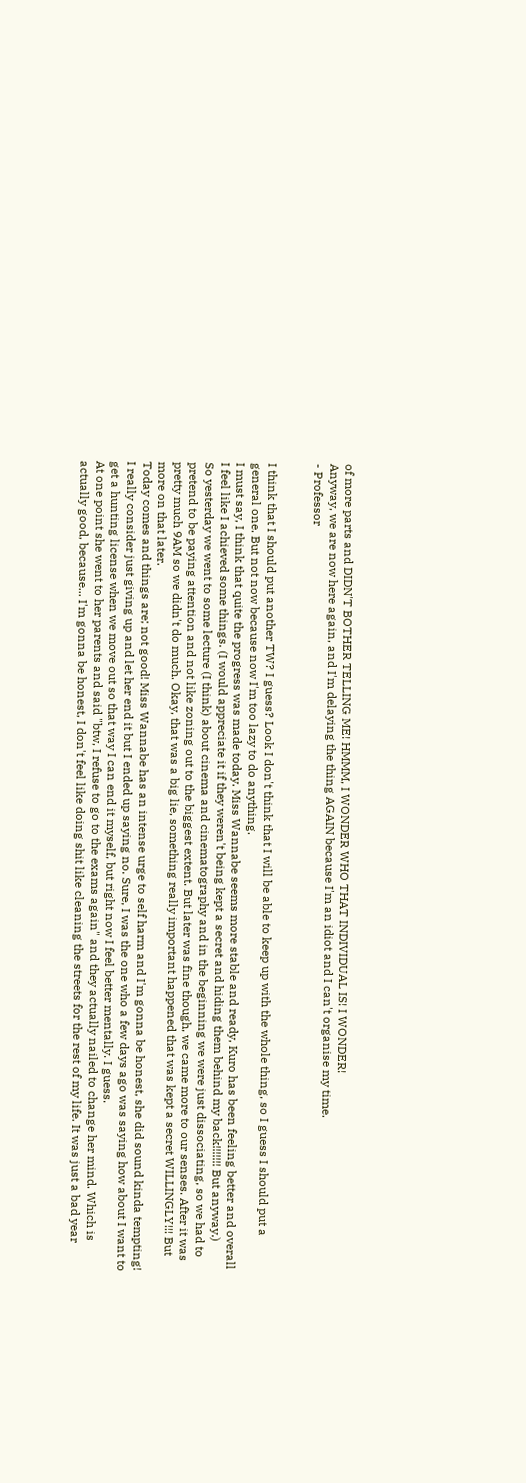of more parts and DIDN'T BOTHER TELLING ME! HMMM, I WONDER WHO THAT INDIVIDUAL IS! I WONDER!
Anyway, we are now here again, and I'm delaying the thing AGAIN because I'm an idiot and I can't organise my time.
- Professor


I think that I should put another TW? I guess? Look I don't think that I will be able to keep up with the whole thing, so I guess I should put a general one. But not now because now I'm too lazy to do anything.
I must say, I think that quite the progress was made today. Miss Wannabe seems more stable and ready, Kuro has been feeling better and overall I feel like I achieved some things. (I would appreciate it if they weren't being kept a secret and hiding them behind my back!!!!!!! But anyway.)
So yesterday we went to some lecture (I think) about cinema and cinematography and in the beginning we were just dissociating, so we had to pretend to be paying attention and not like zoning out to the biggest extent. But later was fine though, we came more to our senses. After it was pretty much 9AM so we didn't do much. Okay, that was a big lie, something really important happened that was kept a secret WILLINGLY!!! But more on that later.
Today comes and things are; not good! Miss Wannabe has an intense urge to self harm and I'm gonna be honest, she did sound kinda tempting! I really consider just giving up and let her end it but I ended up saying no. Sure, I was the one who a few days ago was saying how about I want to get a hunting license when we move out so that way I can end it myself, but right now I feel better mentally. I guess.
At one point she went to her parents and said "btw, I refuse to go to the exams again" and they actually nailed to change her mind. Which is actually good, because... I'm gonna be honest, I don't feel like doing shit like cleaning the streets for the rest of my life. It was just a bad year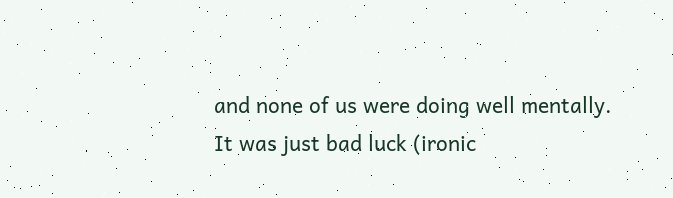and none of us were doing well mentally. It was just bad luck (ironic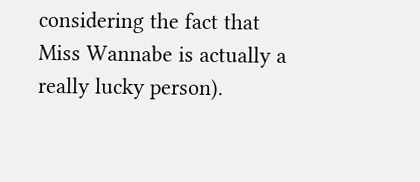considering the fact that Miss Wannabe is actually a really lucky person).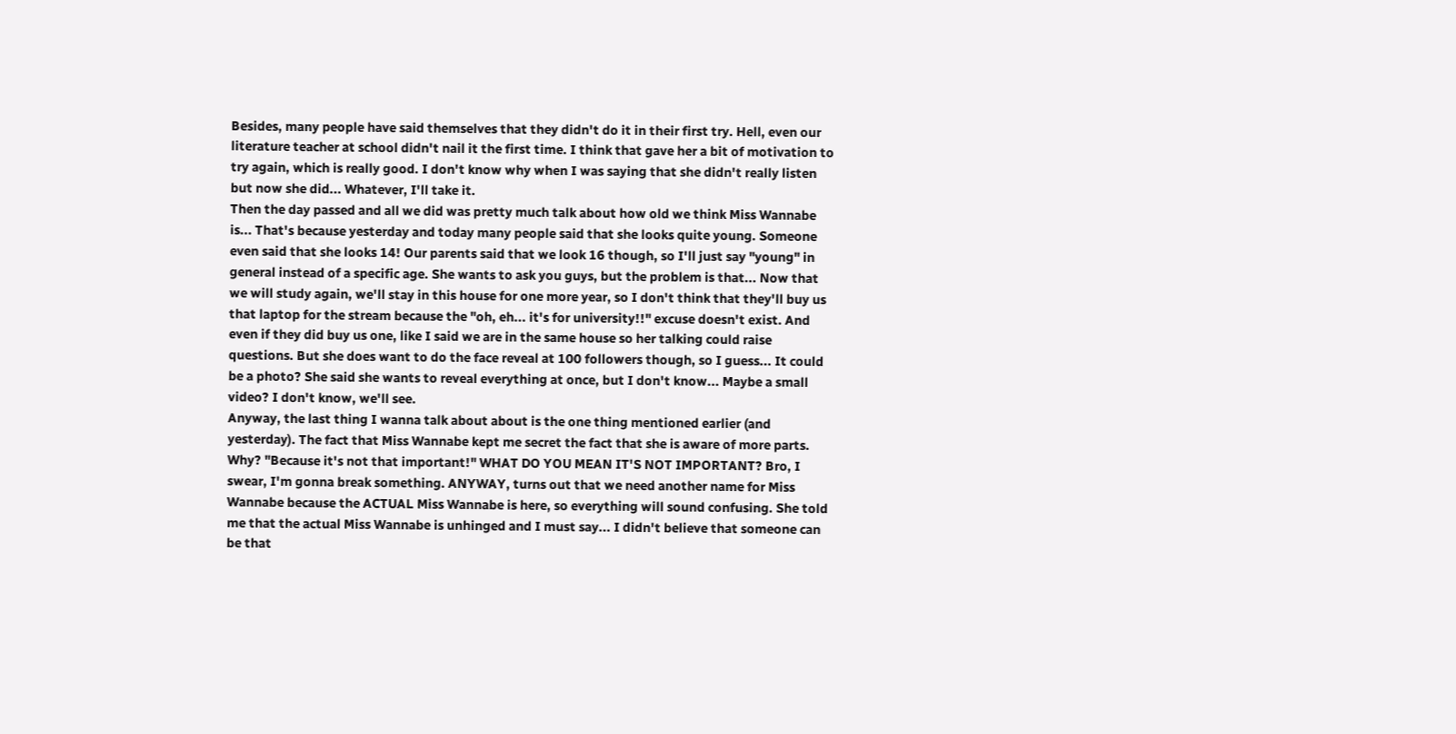Besides, many people have said themselves that they didn't do it in their first try. Hell, even our literature teacher at school didn't nail it the first time. I think that gave her a bit of motivation to try again, which is really good. I don't know why when I was saying that she didn't really listen but now she did... Whatever, I'll take it.
Then the day passed and all we did was pretty much talk about how old we think Miss Wannabe is... That's because yesterday and today many people said that she looks quite young. Someone even said that she looks 14! Our parents said that we look 16 though, so I'll just say "young" in general instead of a specific age. She wants to ask you guys, but the problem is that... Now that we will study again, we'll stay in this house for one more year, so I don't think that they'll buy us that laptop for the stream because the "oh, eh... it's for university!!" excuse doesn't exist. And even if they did buy us one, like I said we are in the same house so her talking could raise questions. But she does want to do the face reveal at 100 followers though, so I guess... It could be a photo? She said she wants to reveal everything at once, but I don't know... Maybe a small video? I don't know, we'll see.
Anyway, the last thing I wanna talk about about is the one thing mentioned earlier (and yesterday). The fact that Miss Wannabe kept me secret the fact that she is aware of more parts. Why? "Because it's not that important!" WHAT DO YOU MEAN IT'S NOT IMPORTANT? Bro, I swear, I'm gonna break something. ANYWAY, turns out that we need another name for Miss Wannabe because the ACTUAL Miss Wannabe is here, so everything will sound confusing. She told me that the actual Miss Wannabe is unhinged and I must say... I didn't believe that someone can be that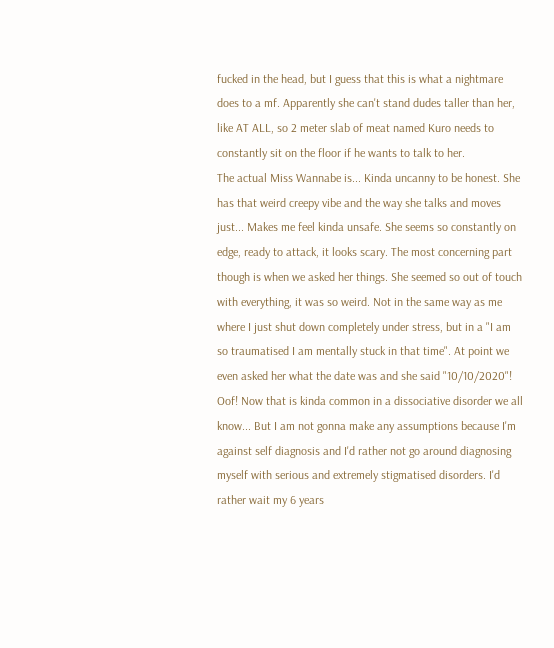fucked in the head, but I guess that this is what a nightmare does to a mf. Apparently she can't stand dudes taller than her, like AT ALL, so 2 meter slab of meat named Kuro needs to constantly sit on the floor if he wants to talk to her.
The actual Miss Wannabe is... Kinda uncanny to be honest. She has that weird creepy vibe and the way she talks and moves just... Makes me feel kinda unsafe. She seems so constantly on edge, ready to attack, it looks scary. The most concerning part though is when we asked her things. She seemed so out of touch with everything, it was so weird. Not in the same way as me where I just shut down completely under stress, but in a "I am so traumatised I am mentally stuck in that time". At point we even asked her what the date was and she said "10/10/2020"! Oof! Now that is kinda common in a dissociative disorder we all know... But I am not gonna make any assumptions because I'm against self diagnosis and I'd rather not go around diagnosing myself with serious and extremely stigmatised disorders. I'd rather wait my 6 years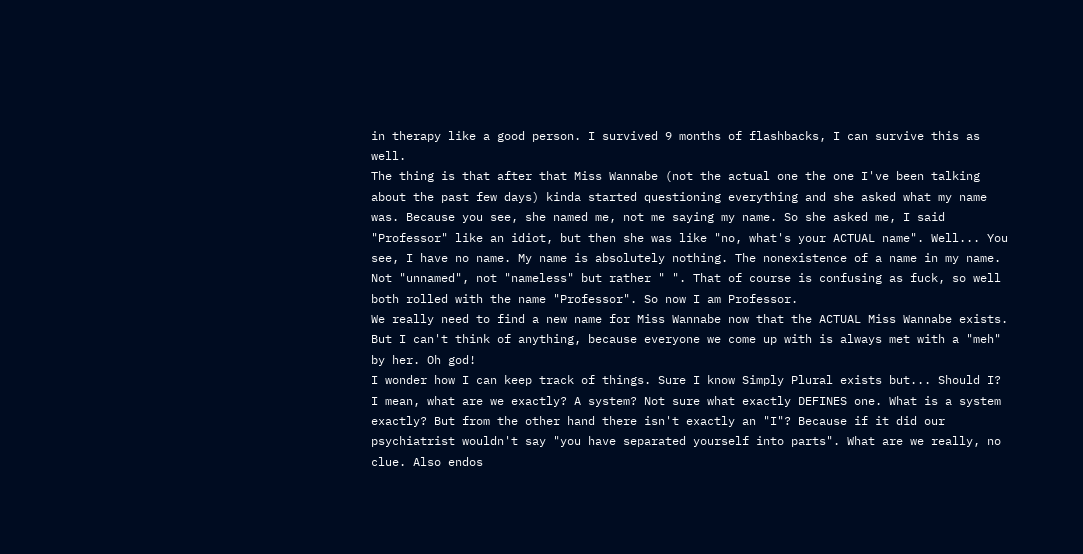in therapy like a good person. I survived 9 months of flashbacks, I can survive this as well.
The thing is that after that Miss Wannabe (not the actual one the one I've been talking about the past few days) kinda started questioning everything and she asked what my name was. Because you see, she named me, not me saying my name. So she asked me, I said "Professor" like an idiot, but then she was like "no, what's your ACTUAL name". Well... You see, I have no name. My name is absolutely nothing. The nonexistence of a name in my name. Not "unnamed", not "nameless" but rather " ". That of course is confusing as fuck, so well both rolled with the name "Professor". So now I am Professor.
We really need to find a new name for Miss Wannabe now that the ACTUAL Miss Wannabe exists. But I can't think of anything, because everyone we come up with is always met with a "meh" by her. Oh god!
I wonder how I can keep track of things. Sure I know Simply Plural exists but... Should I? I mean, what are we exactly? A system? Not sure what exactly DEFINES one. What is a system exactly? But from the other hand there isn't exactly an "I"? Because if it did our psychiatrist wouldn't say "you have separated yourself into parts". What are we really, no clue. Also endos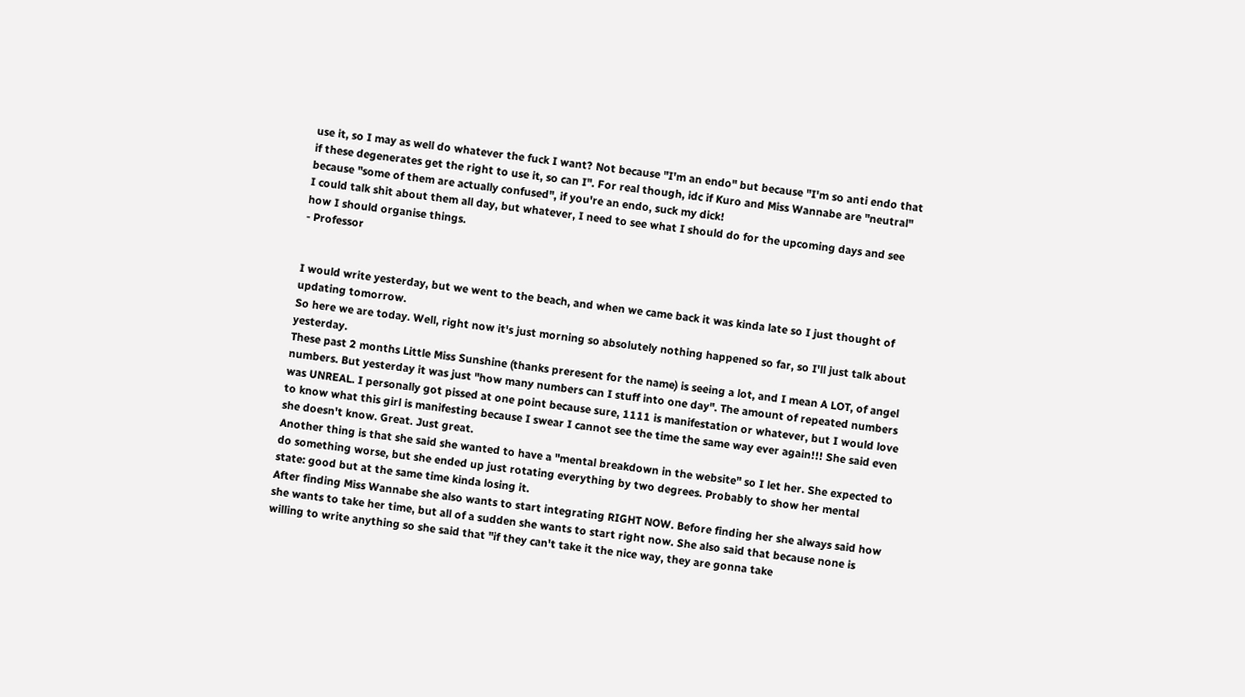use it, so I may as well do whatever the fuck I want? Not because "I'm an endo" but because "I'm so anti endo that if these degenerates get the right to use it, so can I". For real though, idc if Kuro and Miss Wannabe are "neutral" because "some of them are actually confused", if you're an endo, suck my dick!
I could talk shit about them all day, but whatever, I need to see what I should do for the upcoming days and see how I should organise things.
- Professor


I would write yesterday, but we went to the beach, and when we came back it was kinda late so I just thought of updating tomorrow.
So here we are today. Well, right now it's just morning so absolutely nothing happened so far, so I'll just talk about yesterday.
These past 2 months Little Miss Sunshine (thanks preresent for the name) is seeing a lot, and I mean A LOT, of angel numbers. But yesterday it was just "how many numbers can I stuff into one day". The amount of repeated numbers was UNREAL. I personally got pissed at one point because sure, 1111 is manifestation or whatever, but I would love to know what this girl is manifesting because I swear I cannot see the time the same way ever again!!! She said even she doesn't know. Great. Just great.
Another thing is that she said she wanted to have a "mental breakdown in the website" so I let her. She expected to do something worse, but she ended up just rotating everything by two degrees. Probably to show her mental state: good but at the same time kinda losing it.
After finding Miss Wannabe she also wants to start integrating RIGHT NOW. Before finding her she always said how she wants to take her time, but all of a sudden she wants to start right now. She also said that because none is willing to write anything so she said that "if they can't take it the nice way, they are gonna take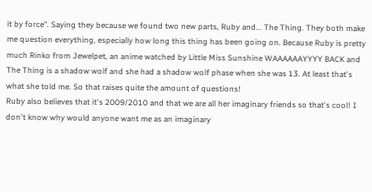it by force". Saying they because we found two new parts, Ruby and... The Thing. They both make me question everything, especially how long this thing has been going on. Because Ruby is pretty much Rinko from Jewelpet, an anime watched by Little Miss Sunshine WAAAAAAYYYY BACK and The Thing is a shadow wolf and she had a shadow wolf phase when she was 13. At least that's what she told me. So that raises quite the amount of questions!
Ruby also believes that it's 2009/2010 and that we are all her imaginary friends so that's cool! I don't know why would anyone want me as an imaginary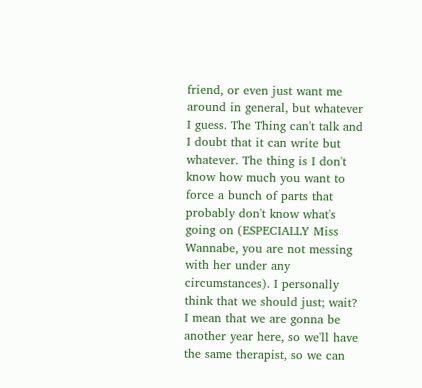friend, or even just want me around in general, but whatever I guess. The Thing can't talk and I doubt that it can write but whatever. The thing is I don't know how much you want to force a bunch of parts that probably don't know what's going on (ESPECIALLY Miss Wannabe, you are not messing with her under any circumstances). I personally think that we should just; wait? I mean that we are gonna be another year here, so we'll have the same therapist, so we can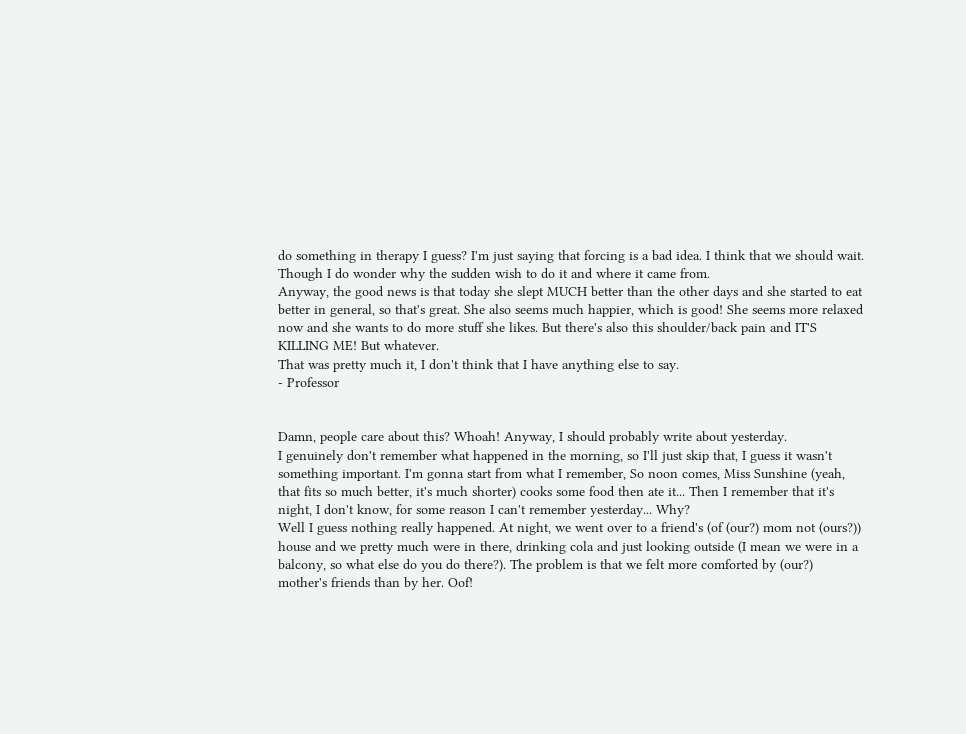do something in therapy I guess? I'm just saying that forcing is a bad idea. I think that we should wait. Though I do wonder why the sudden wish to do it and where it came from.
Anyway, the good news is that today she slept MUCH better than the other days and she started to eat better in general, so that's great. She also seems much happier, which is good! She seems more relaxed now and she wants to do more stuff she likes. But there's also this shoulder/back pain and IT'S KILLING ME! But whatever.
That was pretty much it, I don't think that I have anything else to say.
- Professor


Damn, people care about this? Whoah! Anyway, I should probably write about yesterday.
I genuinely don't remember what happened in the morning, so I'll just skip that, I guess it wasn't something important. I'm gonna start from what I remember, So noon comes, Miss Sunshine (yeah, that fits so much better, it's much shorter) cooks some food then ate it... Then I remember that it's night, I don't know, for some reason I can't remember yesterday... Why?
Well I guess nothing really happened. At night, we went over to a friend's (of (our?) mom not (ours?)) house and we pretty much were in there, drinking cola and just looking outside (I mean we were in a balcony, so what else do you do there?). The problem is that we felt more comforted by (our?) mother's friends than by her. Oof!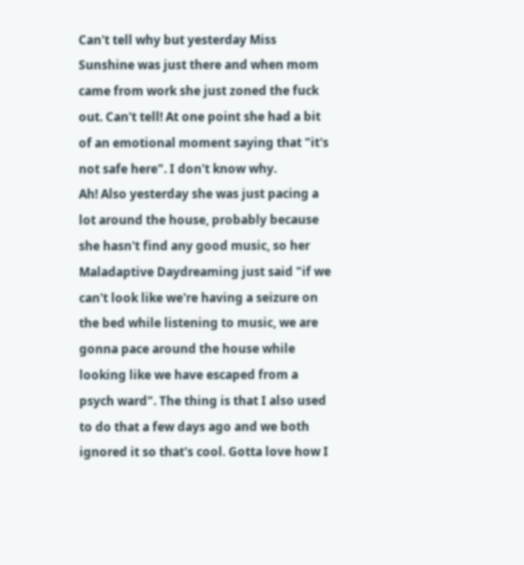Can't tell why but yesterday Miss Sunshine was just there and when mom came from work she just zoned the fuck out. Can't tell! At one point she had a bit of an emotional moment saying that "it's not safe here". I don't know why.
Ah! Also yesterday she was just pacing a lot around the house, probably because she hasn't find any good music, so her Maladaptive Daydreaming just said "if we can't look like we're having a seizure on the bed while listening to music, we are gonna pace around the house while looking like we have escaped from a psych ward". The thing is that I also used to do that a few days ago and we both ignored it so that's cool. Gotta love how I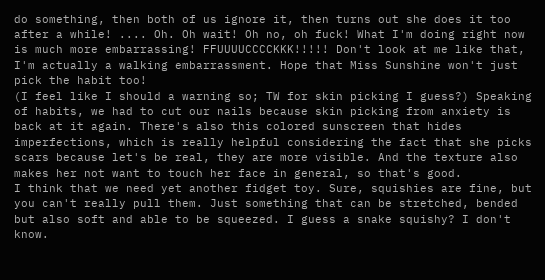do something, then both of us ignore it, then turns out she does it too after a while! .... Oh. Oh wait! Oh no, oh fuck! What I'm doing right now is much more embarrassing! FFUUUUCCCCKKK!!!!! Don't look at me like that, I'm actually a walking embarrassment. Hope that Miss Sunshine won't just pick the habit too!
(I feel like I should a warning so; TW for skin picking I guess?) Speaking of habits, we had to cut our nails because skin picking from anxiety is back at it again. There's also this colored sunscreen that hides imperfections, which is really helpful considering the fact that she picks scars because let's be real, they are more visible. And the texture also makes her not want to touch her face in general, so that's good.
I think that we need yet another fidget toy. Sure, squishies are fine, but you can't really pull them. Just something that can be stretched, bended but also soft and able to be squeezed. I guess a snake squishy? I don't know.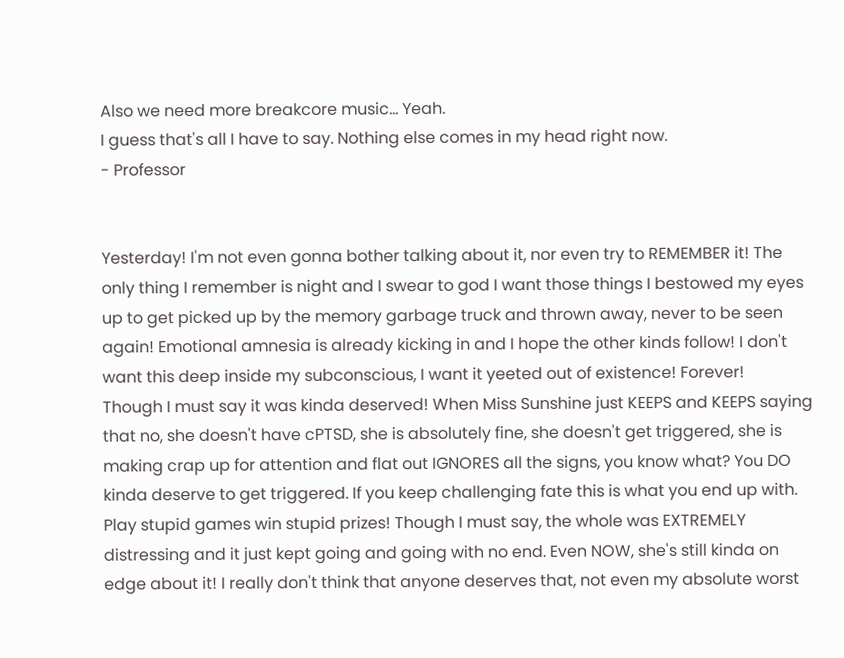Also we need more breakcore music... Yeah.
I guess that's all I have to say. Nothing else comes in my head right now.
- Professor


Yesterday! I'm not even gonna bother talking about it, nor even try to REMEMBER it! The only thing I remember is night and I swear to god I want those things I bestowed my eyes up to get picked up by the memory garbage truck and thrown away, never to be seen again! Emotional amnesia is already kicking in and I hope the other kinds follow! I don't want this deep inside my subconscious, I want it yeeted out of existence! Forever!
Though I must say it was kinda deserved! When Miss Sunshine just KEEPS and KEEPS saying that no, she doesn't have cPTSD, she is absolutely fine, she doesn't get triggered, she is making crap up for attention and flat out IGNORES all the signs, you know what? You DO kinda deserve to get triggered. If you keep challenging fate this is what you end up with. Play stupid games win stupid prizes! Though I must say, the whole was EXTREMELY distressing and it just kept going and going with no end. Even NOW, she's still kinda on edge about it! I really don't think that anyone deserves that, not even my absolute worst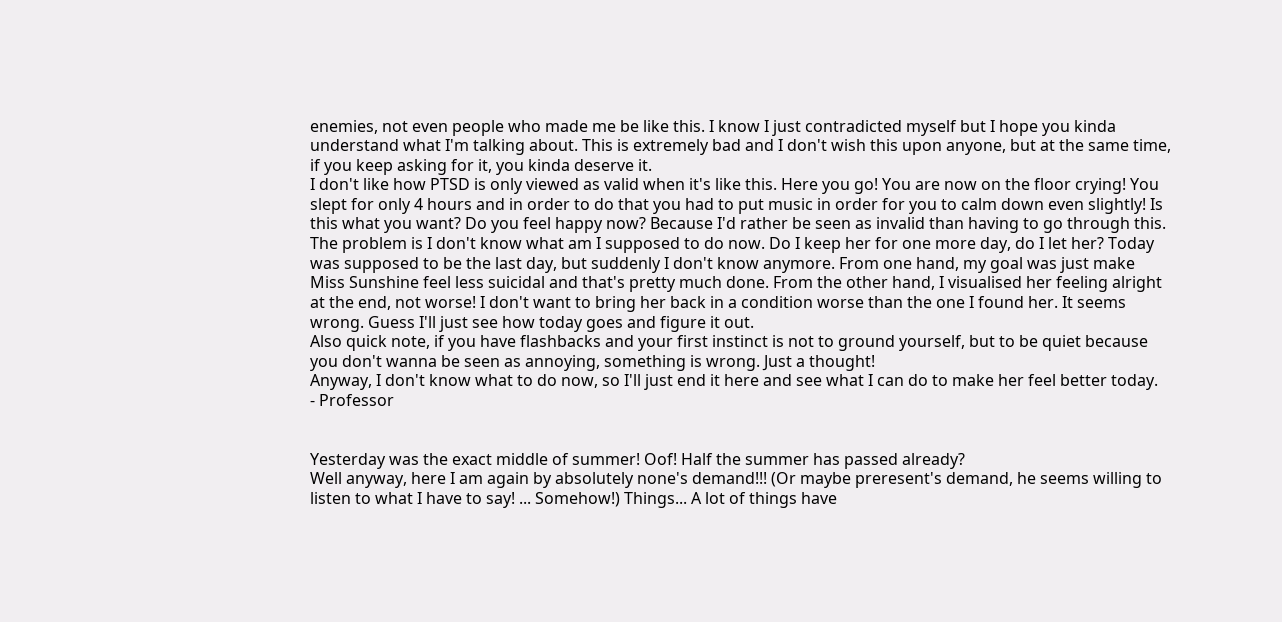enemies, not even people who made me be like this. I know I just contradicted myself but I hope you kinda understand what I'm talking about. This is extremely bad and I don't wish this upon anyone, but at the same time, if you keep asking for it, you kinda deserve it.
I don't like how PTSD is only viewed as valid when it's like this. Here you go! You are now on the floor crying! You slept for only 4 hours and in order to do that you had to put music in order for you to calm down even slightly! Is this what you want? Do you feel happy now? Because I'd rather be seen as invalid than having to go through this.
The problem is I don't know what am I supposed to do now. Do I keep her for one more day, do I let her? Today was supposed to be the last day, but suddenly I don't know anymore. From one hand, my goal was just make Miss Sunshine feel less suicidal and that's pretty much done. From the other hand, I visualised her feeling alright at the end, not worse! I don't want to bring her back in a condition worse than the one I found her. It seems wrong. Guess I'll just see how today goes and figure it out.
Also quick note, if you have flashbacks and your first instinct is not to ground yourself, but to be quiet because you don't wanna be seen as annoying, something is wrong. Just a thought!
Anyway, I don't know what to do now, so I'll just end it here and see what I can do to make her feel better today.
- Professor


Yesterday was the exact middle of summer! Oof! Half the summer has passed already?
Well anyway, here I am again by absolutely none's demand!!! (Or maybe preresent's demand, he seems willing to listen to what I have to say! ... Somehow!) Things... A lot of things have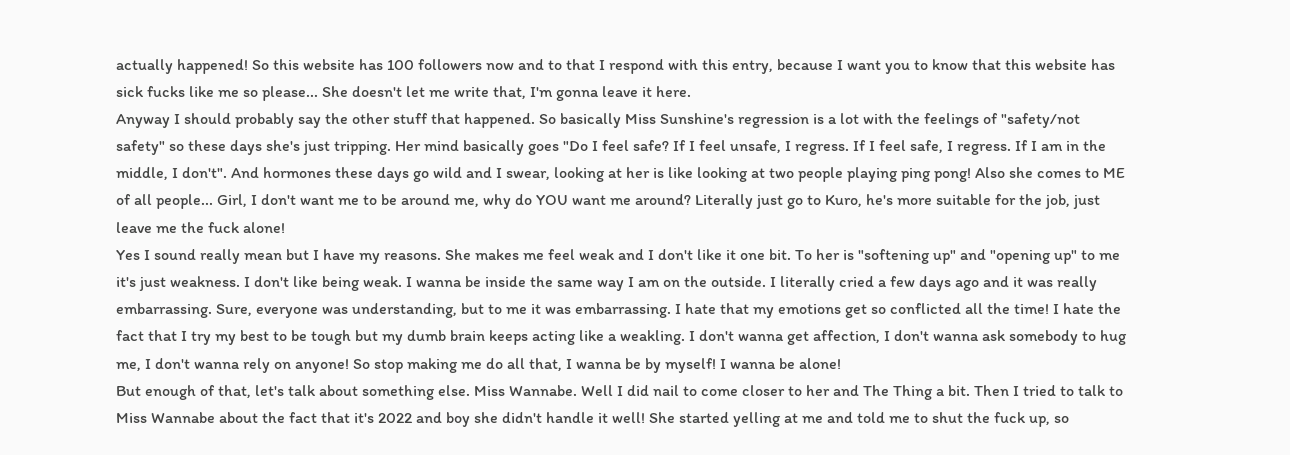actually happened! So this website has 100 followers now and to that I respond with this entry, because I want you to know that this website has sick fucks like me so please... She doesn't let me write that, I'm gonna leave it here.
Anyway I should probably say the other stuff that happened. So basically Miss Sunshine's regression is a lot with the feelings of "safety/not safety" so these days she's just tripping. Her mind basically goes "Do I feel safe? If I feel unsafe, I regress. If I feel safe, I regress. If I am in the middle, I don't". And hormones these days go wild and I swear, looking at her is like looking at two people playing ping pong! Also she comes to ME of all people... Girl, I don't want me to be around me, why do YOU want me around? Literally just go to Kuro, he's more suitable for the job, just leave me the fuck alone!
Yes I sound really mean but I have my reasons. She makes me feel weak and I don't like it one bit. To her is "softening up" and "opening up" to me it's just weakness. I don't like being weak. I wanna be inside the same way I am on the outside. I literally cried a few days ago and it was really embarrassing. Sure, everyone was understanding, but to me it was embarrassing. I hate that my emotions get so conflicted all the time! I hate the fact that I try my best to be tough but my dumb brain keeps acting like a weakling. I don't wanna get affection, I don't wanna ask somebody to hug me, I don't wanna rely on anyone! So stop making me do all that, I wanna be by myself! I wanna be alone!
But enough of that, let's talk about something else. Miss Wannabe. Well I did nail to come closer to her and The Thing a bit. Then I tried to talk to Miss Wannabe about the fact that it's 2022 and boy she didn't handle it well! She started yelling at me and told me to shut the fuck up, so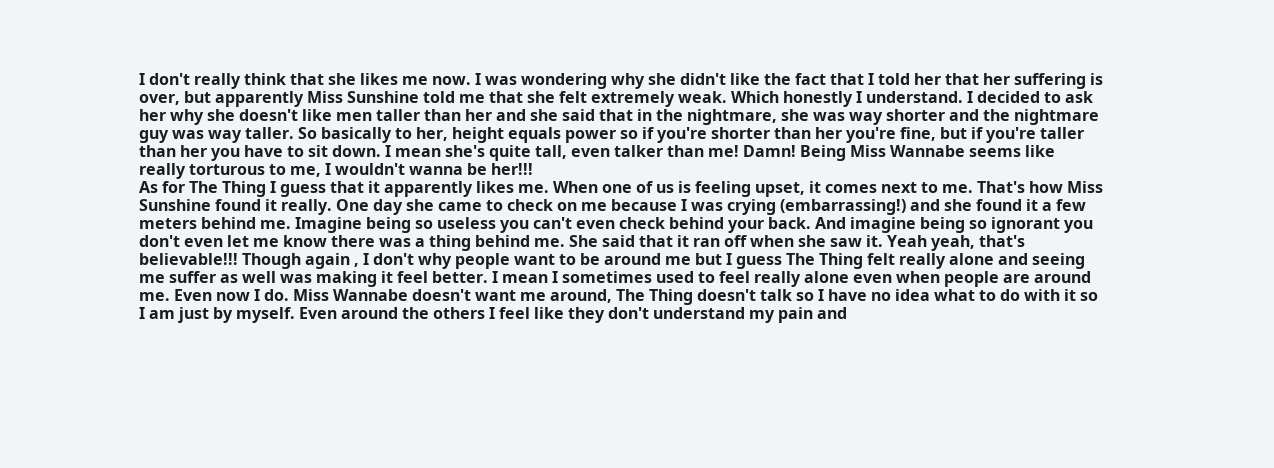I don't really think that she likes me now. I was wondering why she didn't like the fact that I told her that her suffering is over, but apparently Miss Sunshine told me that she felt extremely weak. Which honestly I understand. I decided to ask her why she doesn't like men taller than her and she said that in the nightmare, she was way shorter and the nightmare guy was way taller. So basically to her, height equals power so if you're shorter than her you're fine, but if you're taller than her you have to sit down. I mean she's quite tall, even talker than me! Damn! Being Miss Wannabe seems like really torturous to me, I wouldn't wanna be her!!!
As for The Thing I guess that it apparently likes me. When one of us is feeling upset, it comes next to me. That's how Miss Sunshine found it really. One day she came to check on me because I was crying (embarrassing!) and she found it a few meters behind me. Imagine being so useless you can't even check behind your back. And imagine being so ignorant you don't even let me know there was a thing behind me. She said that it ran off when she saw it. Yeah yeah, that's believable!!! Though again , I don't why people want to be around me but I guess The Thing felt really alone and seeing me suffer as well was making it feel better. I mean I sometimes used to feel really alone even when people are around me. Even now I do. Miss Wannabe doesn't want me around, The Thing doesn't talk so I have no idea what to do with it so I am just by myself. Even around the others I feel like they don't understand my pain and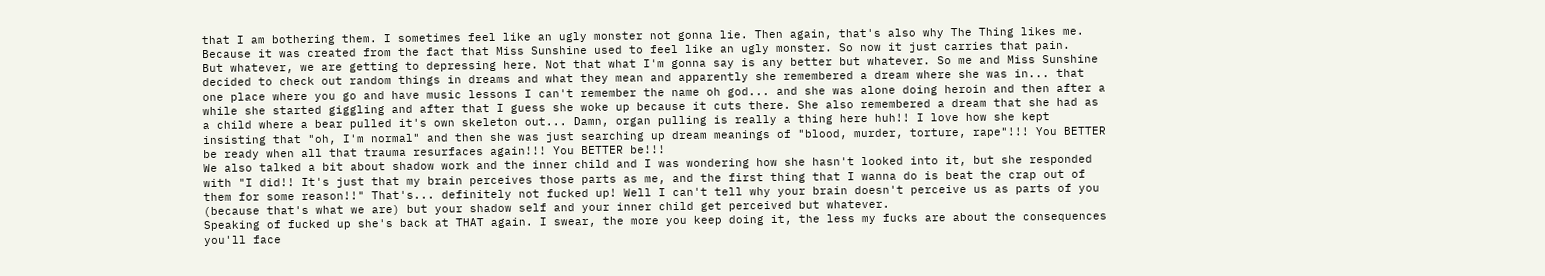that I am bothering them. I sometimes feel like an ugly monster not gonna lie. Then again, that's also why The Thing likes me. Because it was created from the fact that Miss Sunshine used to feel like an ugly monster. So now it just carries that pain.
But whatever, we are getting to depressing here. Not that what I'm gonna say is any better but whatever. So me and Miss Sunshine decided to check out random things in dreams and what they mean and apparently she remembered a dream where she was in... that one place where you go and have music lessons I can't remember the name oh god... and she was alone doing heroin and then after a while she started giggling and after that I guess she woke up because it cuts there. She also remembered a dream that she had as a child where a bear pulled it's own skeleton out... Damn, organ pulling is really a thing here huh!! I love how she kept insisting that "oh, I'm normal" and then she was just searching up dream meanings of "blood, murder, torture, rape"!!! You BETTER be ready when all that trauma resurfaces again!!! You BETTER be!!!
We also talked a bit about shadow work and the inner child and I was wondering how she hasn't looked into it, but she responded with "I did!! It's just that my brain perceives those parts as me, and the first thing that I wanna do is beat the crap out of them for some reason!!" That's... definitely not fucked up! Well I can't tell why your brain doesn't perceive us as parts of you (because that's what we are) but your shadow self and your inner child get perceived but whatever.
Speaking of fucked up she's back at THAT again. I swear, the more you keep doing it, the less my fucks are about the consequences you'll face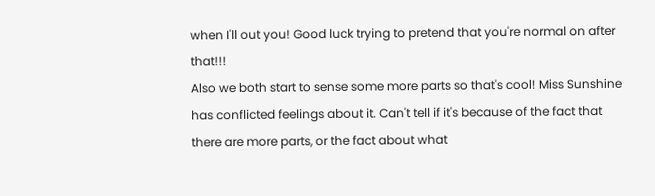when I'll out you! Good luck trying to pretend that you're normal on after that!!!
Also we both start to sense some more parts so that's cool! Miss Sunshine has conflicted feelings about it. Can't tell if it's because of the fact that there are more parts, or the fact about what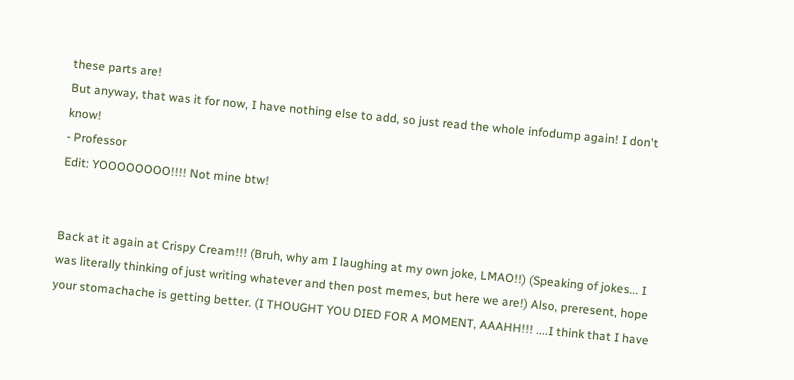these parts are!
But anyway, that was it for now, I have nothing else to add, so just read the whole infodump again! I don't know!
- Professor
Edit: YOOOOOOOO!!!! Not mine btw!


Back at it again at Crispy Cream!!! (Bruh, why am I laughing at my own joke, LMAO!!) (Speaking of jokes... I was literally thinking of just writing whatever and then post memes, but here we are!) Also, preresent, hope your stomachache is getting better. (I THOUGHT YOU DIED FOR A MOMENT, AAAHH!!! ....I think that I have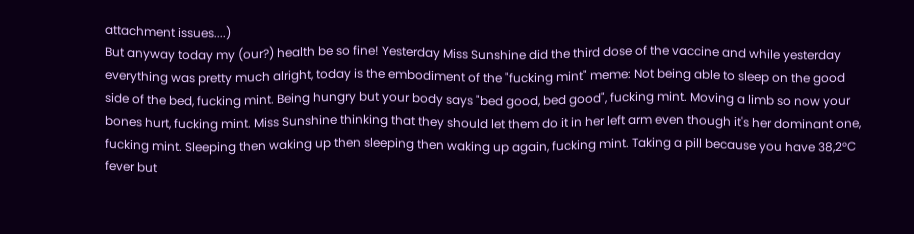attachment issues....)
But anyway today my (our?) health be so fine! Yesterday Miss Sunshine did the third dose of the vaccine and while yesterday everything was pretty much alright, today is the embodiment of the "fucking mint" meme: Not being able to sleep on the good side of the bed, fucking mint. Being hungry but your body says "bed good, bed good", fucking mint. Moving a limb so now your bones hurt, fucking mint. Miss Sunshine thinking that they should let them do it in her left arm even though it's her dominant one, fucking mint. Sleeping then waking up then sleeping then waking up again, fucking mint. Taking a pill because you have 38,2°C fever but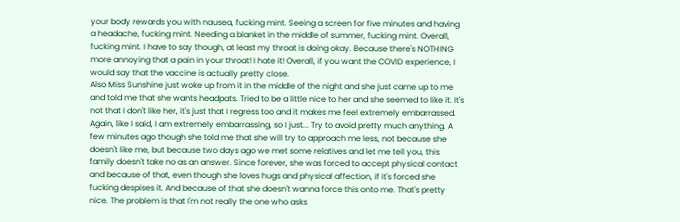your body rewards you with nausea, fucking mint. Seeing a screen for five minutes and having a headache, fucking mint. Needing a blanket in the middle of summer, fucking mint. Overall, fucking mint. I have to say though, at least my throat is doing okay. Because there's NOTHING more annoying that a pain in your throat! I hate it! Overall, if you want the COVID experience, I would say that the vaccine is actually pretty close.
Also Miss Sunshine just woke up from it in the middle of the night and she just came up to me and told me that she wants headpats. Tried to be a little nice to her and she seemed to like it. It's not that I don't like her, it's just that I regress too and it makes me feel extremely embarrassed. Again, like I said, I am extremely embarrassing, so I just... Try to avoid pretty much anything. A few minutes ago though she told me that she will try to approach me less, not because she doesn't like me, but because two days ago we met some relatives and let me tell you, this family doesn't take no as an answer. Since forever, she was forced to accept physical contact and because of that, even though she loves hugs and physical affection, if it's forced she fucking despises it. And because of that she doesn't wanna force this onto me. That's pretty nice. The problem is that I'm not really the one who asks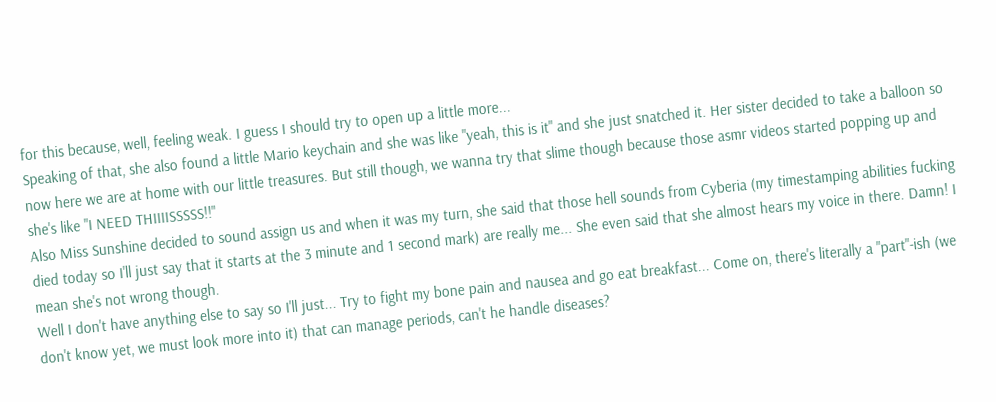for this because, well, feeling weak. I guess I should try to open up a little more...
Speaking of that, she also found a little Mario keychain and she was like "yeah, this is it" and she just snatched it. Her sister decided to take a balloon so now here we are at home with our little treasures. But still though, we wanna try that slime though because those asmr videos started popping up and she's like "I NEED THIIIISSSSS!!"
Also Miss Sunshine decided to sound assign us and when it was my turn, she said that those hell sounds from Cyberia (my timestamping abilities fucking died today so I'll just say that it starts at the 3 minute and 1 second mark) are really me... She even said that she almost hears my voice in there. Damn! I mean she's not wrong though.
Well I don't have anything else to say so I'll just... Try to fight my bone pain and nausea and go eat breakfast... Come on, there's literally a "part"-ish (we don't know yet, we must look more into it) that can manage periods, can't he handle diseases?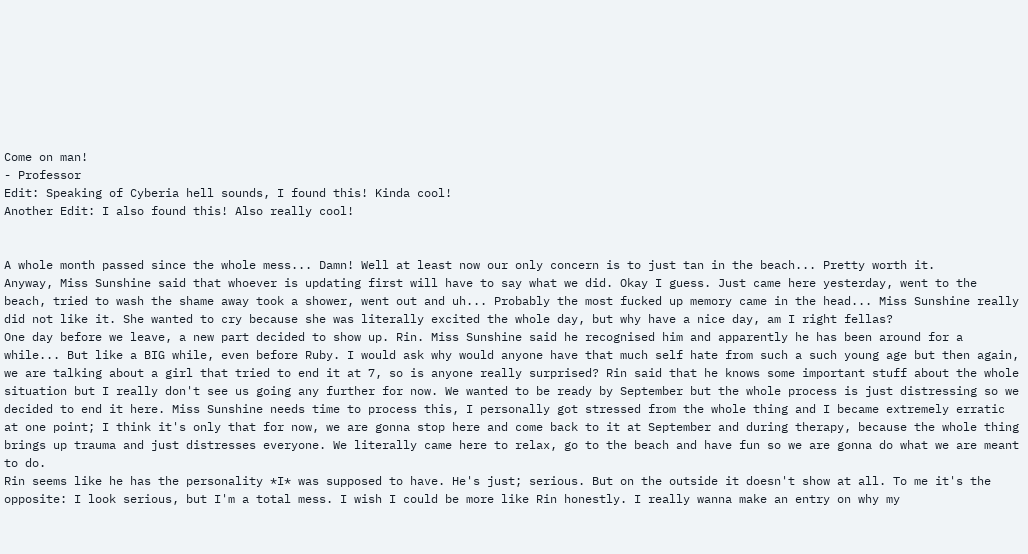Come on man!
- Professor
Edit: Speaking of Cyberia hell sounds, I found this! Kinda cool!
Another Edit: I also found this! Also really cool!


A whole month passed since the whole mess... Damn! Well at least now our only concern is to just tan in the beach... Pretty worth it.
Anyway, Miss Sunshine said that whoever is updating first will have to say what we did. Okay I guess. Just came here yesterday, went to the beach, tried to wash the shame away took a shower, went out and uh... Probably the most fucked up memory came in the head... Miss Sunshine really did not like it. She wanted to cry because she was literally excited the whole day, but why have a nice day, am I right fellas?
One day before we leave, a new part decided to show up. Rin. Miss Sunshine said he recognised him and apparently he has been around for a while... But like a BIG while, even before Ruby. I would ask why would anyone have that much self hate from such a such young age but then again, we are talking about a girl that tried to end it at 7, so is anyone really surprised? Rin said that he knows some important stuff about the whole situation but I really don't see us going any further for now. We wanted to be ready by September but the whole process is just distressing so we decided to end it here. Miss Sunshine needs time to process this, I personally got stressed from the whole thing and I became extremely erratic at one point; I think it's only that for now, we are gonna stop here and come back to it at September and during therapy, because the whole thing brings up trauma and just distresses everyone. We literally came here to relax, go to the beach and have fun so we are gonna do what we are meant to do.
Rin seems like he has the personality *I* was supposed to have. He's just; serious. But on the outside it doesn't show at all. To me it's the opposite: I look serious, but I'm a total mess. I wish I could be more like Rin honestly. I really wanna make an entry on why my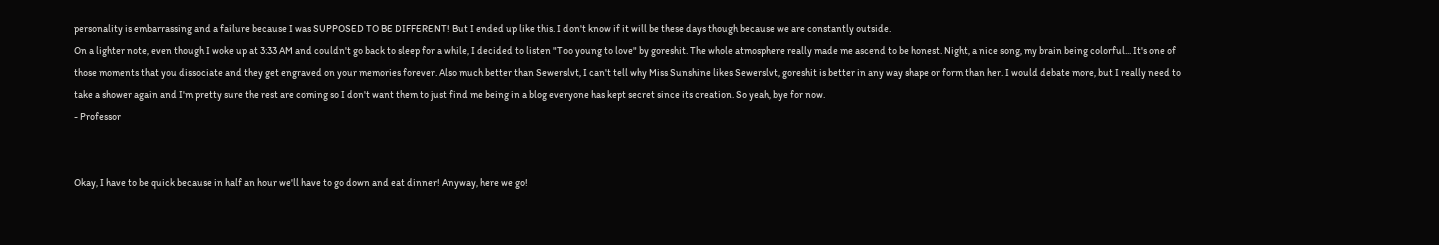personality is embarrassing and a failure because I was SUPPOSED TO BE DIFFERENT! But I ended up like this. I don't know if it will be these days though because we are constantly outside.
On a lighter note, even though I woke up at 3:33 AM and couldn't go back to sleep for a while, I decided to listen "Too young to love" by goreshit. The whole atmosphere really made me ascend to be honest. Night, a nice song, my brain being colorful... It's one of those moments that you dissociate and they get engraved on your memories forever. Also much better than Sewerslvt, I can't tell why Miss Sunshine likes Sewerslvt, goreshit is better in any way shape or form than her. I would debate more, but I really need to take a shower again and I'm pretty sure the rest are coming so I don't want them to just find me being in a blog everyone has kept secret since its creation. So yeah, bye for now.
- Professor


Okay, I have to be quick because in half an hour we'll have to go down and eat dinner! Anyway, here we go!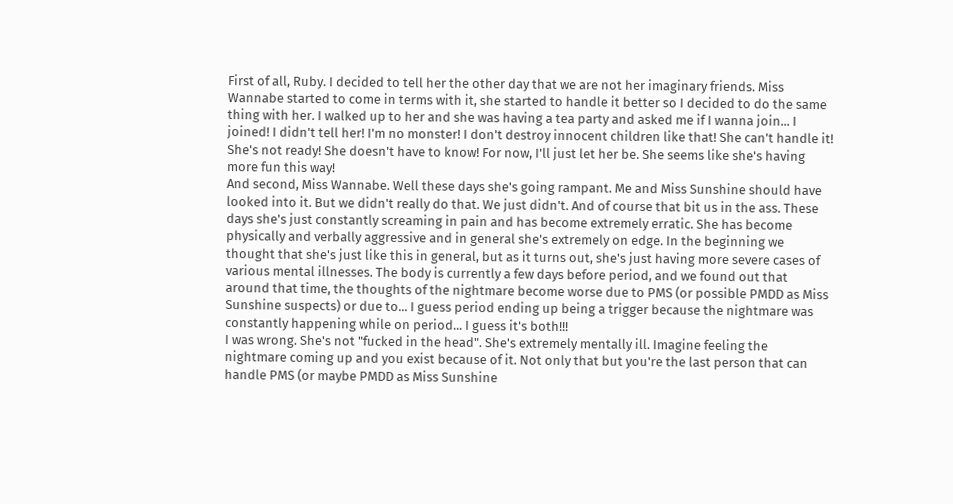First of all, Ruby. I decided to tell her the other day that we are not her imaginary friends. Miss Wannabe started to come in terms with it, she started to handle it better so I decided to do the same thing with her. I walked up to her and she was having a tea party and asked me if I wanna join... I joined! I didn't tell her! I'm no monster! I don't destroy innocent children like that! She can't handle it! She's not ready! She doesn't have to know! For now, I'll just let her be. She seems like she's having more fun this way!
And second, Miss Wannabe. Well these days she's going rampant. Me and Miss Sunshine should have looked into it. But we didn't really do that. We just didn't. And of course that bit us in the ass. These days she's just constantly screaming in pain and has become extremely erratic. She has become physically and verbally aggressive and in general she's extremely on edge. In the beginning we thought that she's just like this in general, but as it turns out, she's just having more severe cases of various mental illnesses. The body is currently a few days before period, and we found out that around that time, the thoughts of the nightmare become worse due to PMS (or possible PMDD as Miss Sunshine suspects) or due to... I guess period ending up being a trigger because the nightmare was constantly happening while on period... I guess it's both!!!
I was wrong. She's not "fucked in the head". She's extremely mentally ill. Imagine feeling the nightmare coming up and you exist because of it. Not only that but you're the last person that can handle PMS (or maybe PMDD as Miss Sunshine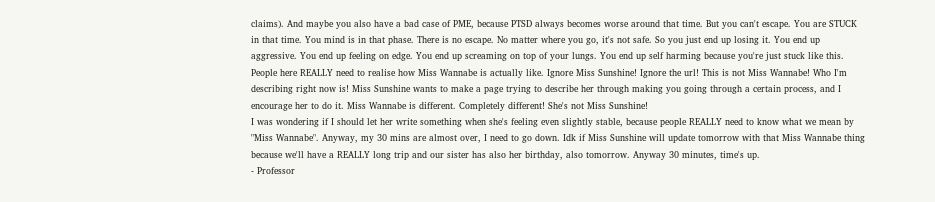claims). And maybe you also have a bad case of PME, because PTSD always becomes worse around that time. But you can't escape. You are STUCK in that time. You mind is in that phase. There is no escape. No matter where you go, it's not safe. So you just end up losing it. You end up aggressive. You end up feeling on edge. You end up screaming on top of your lungs. You end up self harming because you're just stuck like this.
People here REALLY need to realise how Miss Wannabe is actually like. Ignore Miss Sunshine! Ignore the url! This is not Miss Wannabe! Who I'm describing right now is! Miss Sunshine wants to make a page trying to describe her through making you going through a certain process, and I encourage her to do it. Miss Wannabe is different. Completely different! She's not Miss Sunshine!
I was wondering if I should let her write something when she's feeling even slightly stable, because people REALLY need to know what we mean by "Miss Wannabe". Anyway, my 30 mins are almost over, I need to go down. Idk if Miss Sunshine will update tomorrow with that Miss Wannabe thing because we'll have a REALLY long trip and our sister has also her birthday, also tomorrow. Anyway 30 minutes, time's up.
- Professor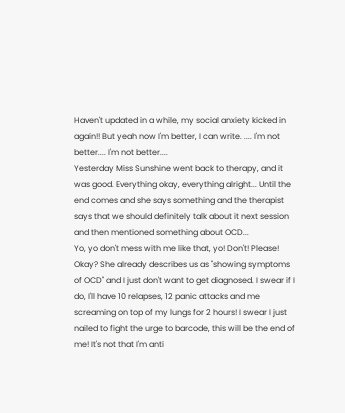Haven't updated in a while, my social anxiety kicked in again!! But yeah now I'm better, I can write. .... I'm not better.... I'm not better....
Yesterday Miss Sunshine went back to therapy, and it was good. Everything okay, everything alright... Until the end comes and she says something and the therapist says that we should definitely talk about it next session and then mentioned something about OCD...
Yo, yo don't mess with me like that, yo! Don't! Please! Okay? She already describes us as "showing symptoms of OCD" and I just don't want to get diagnosed. I swear if I do, I'll have 10 relapses, 12 panic attacks and me screaming on top of my lungs for 2 hours! I swear I just nailed to fight the urge to barcode, this will be the end of me! It's not that I'm anti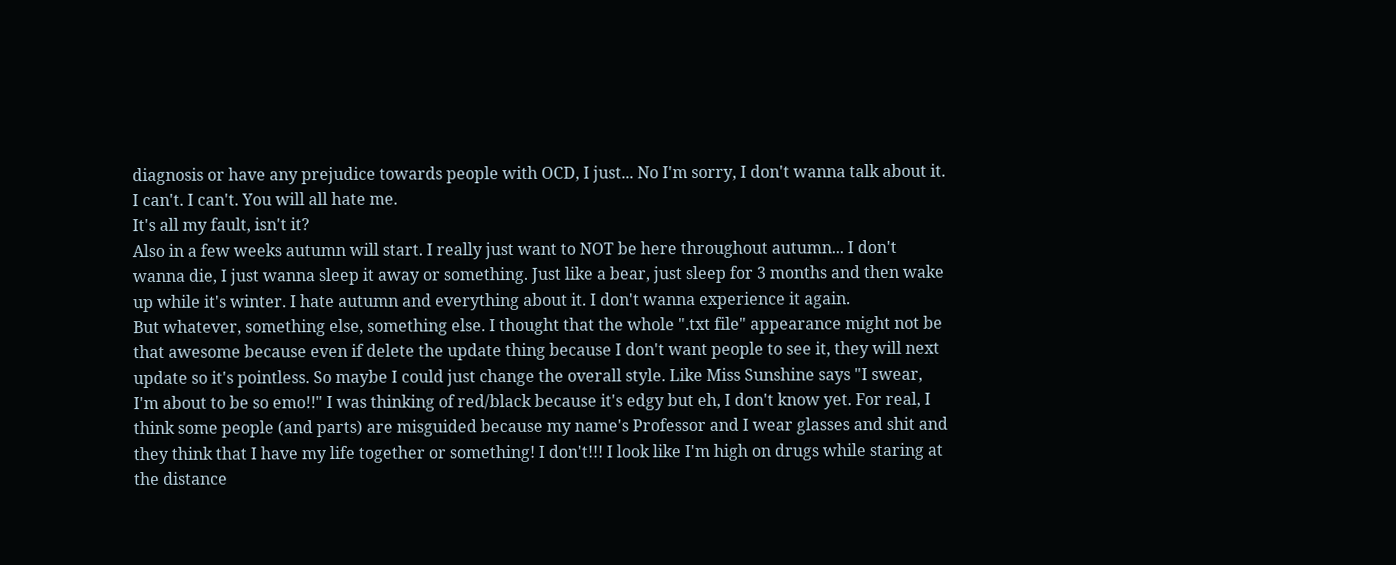diagnosis or have any prejudice towards people with OCD, I just... No I'm sorry, I don't wanna talk about it. I can't. I can't. You will all hate me.
It's all my fault, isn't it?
Also in a few weeks autumn will start. I really just want to NOT be here throughout autumn... I don't wanna die, I just wanna sleep it away or something. Just like a bear, just sleep for 3 months and then wake up while it's winter. I hate autumn and everything about it. I don't wanna experience it again.
But whatever, something else, something else. I thought that the whole ".txt file" appearance might not be that awesome because even if delete the update thing because I don't want people to see it, they will next update so it's pointless. So maybe I could just change the overall style. Like Miss Sunshine says "I swear, I'm about to be so emo!!" I was thinking of red/black because it's edgy but eh, I don't know yet. For real, I think some people (and parts) are misguided because my name's Professor and I wear glasses and shit and they think that I have my life together or something! I don't!!! I look like I'm high on drugs while staring at the distance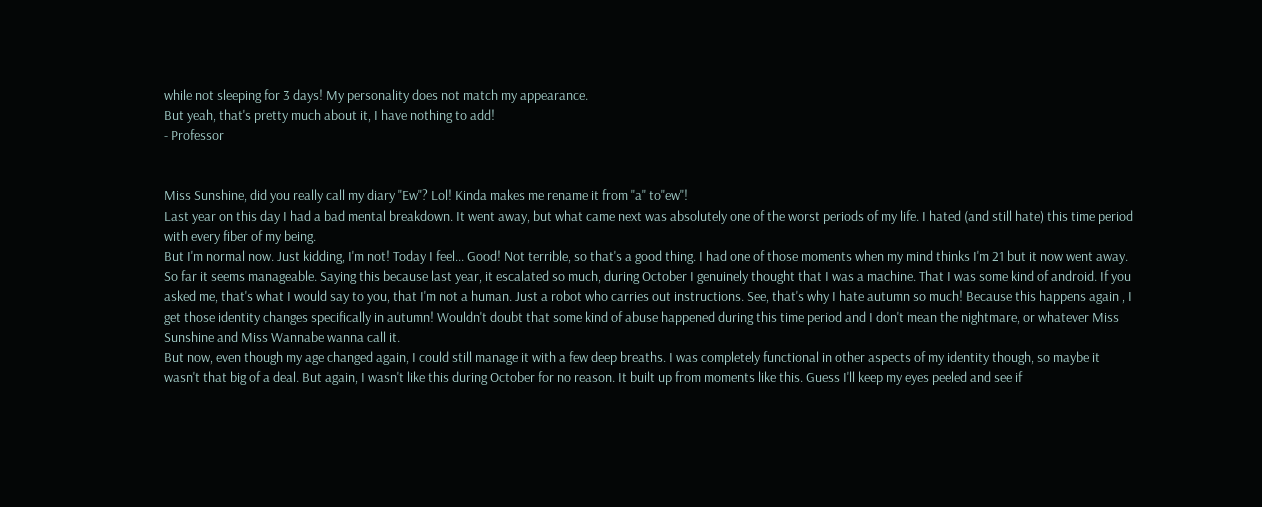while not sleeping for 3 days! My personality does not match my appearance.
But yeah, that's pretty much about it, I have nothing to add!
- Professor


Miss Sunshine, did you really call my diary "Ew"? Lol! Kinda makes me rename it from "a" to"ew"!
Last year on this day I had a bad mental breakdown. It went away, but what came next was absolutely one of the worst periods of my life. I hated (and still hate) this time period with every fiber of my being.
But I'm normal now. Just kidding, I'm not! Today I feel... Good! Not terrible, so that's a good thing. I had one of those moments when my mind thinks I'm 21 but it now went away. So far it seems manageable. Saying this because last year, it escalated so much, during October I genuinely thought that I was a machine. That I was some kind of android. If you asked me, that's what I would say to you, that I'm not a human. Just a robot who carries out instructions. See, that's why I hate autumn so much! Because this happens again , I get those identity changes specifically in autumn! Wouldn't doubt that some kind of abuse happened during this time period and I don't mean the nightmare, or whatever Miss Sunshine and Miss Wannabe wanna call it.
But now, even though my age changed again, I could still manage it with a few deep breaths. I was completely functional in other aspects of my identity though, so maybe it wasn't that big of a deal. But again, I wasn't like this during October for no reason. It built up from moments like this. Guess I'll keep my eyes peeled and see if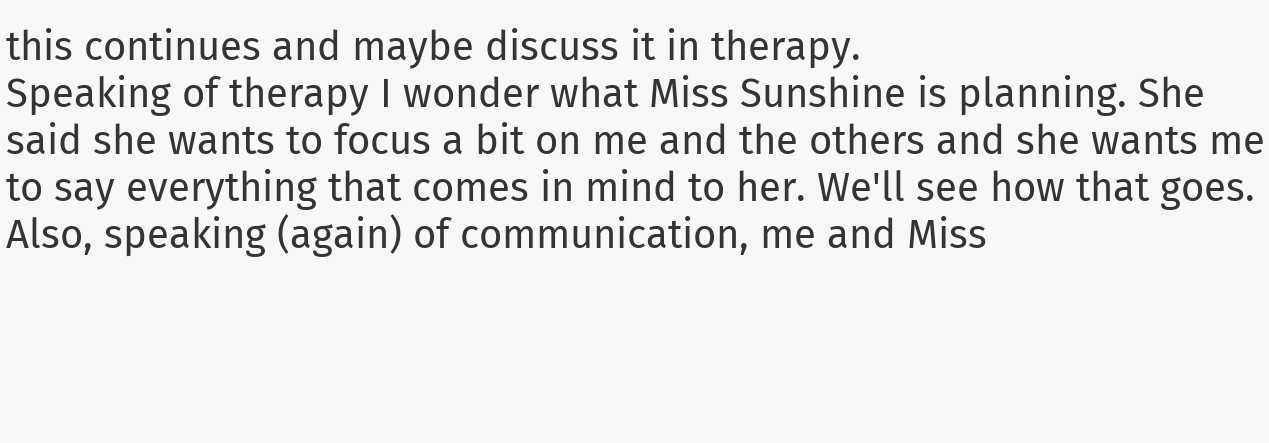this continues and maybe discuss it in therapy.
Speaking of therapy I wonder what Miss Sunshine is planning. She said she wants to focus a bit on me and the others and she wants me to say everything that comes in mind to her. We'll see how that goes. Also, speaking (again) of communication, me and Miss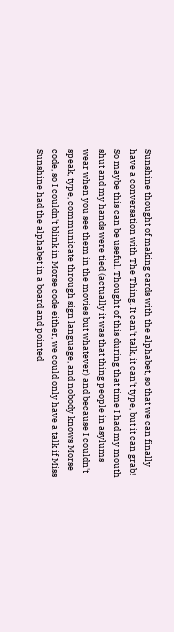Sunshine thought of making cards with the alphabet, so that we can finally have a conversation with The Thing. It can't talk, it can't type, but it can grab! So maybe this can be useful. Thought of this during that time I had my mouth shut and my hands were tied (actually it was that thing people in asylums wear when you see them in the movies but whatever) and because I couldn't speak, type, communicate through sign language, and nobody knows Morse code, so I couldn't blink in Morse code either, we could only have a talk if Miss Sunshine had the alphabet in a board and pointed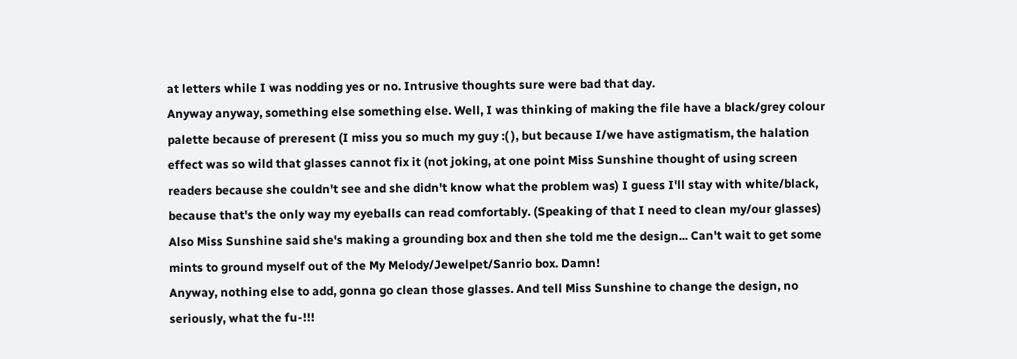at letters while I was nodding yes or no. Intrusive thoughts sure were bad that day.
Anyway anyway, something else something else. Well, I was thinking of making the file have a black/grey colour palette because of preresent (I miss you so much my guy :( ), but because I/we have astigmatism, the halation effect was so wild that glasses cannot fix it (not joking, at one point Miss Sunshine thought of using screen readers because she couldn't see and she didn't know what the problem was) I guess I'll stay with white/black, because that's the only way my eyeballs can read comfortably. (Speaking of that I need to clean my/our glasses)
Also Miss Sunshine said she's making a grounding box and then she told me the design... Can't wait to get some mints to ground myself out of the My Melody/Jewelpet/Sanrio box. Damn!
Anyway, nothing else to add, gonna go clean those glasses. And tell Miss Sunshine to change the design, no seriously, what the fu-!!!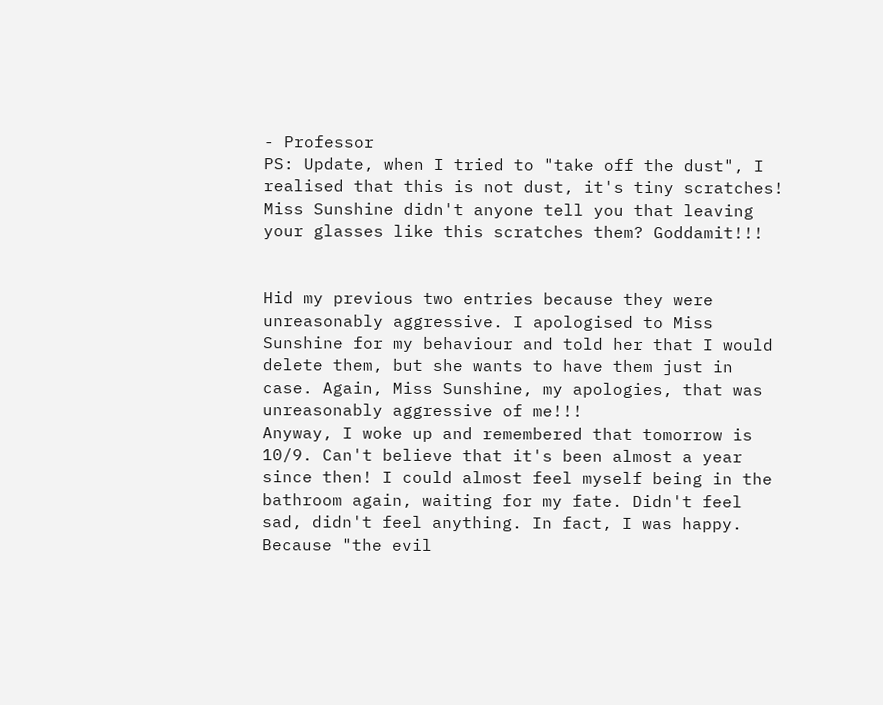- Professor
PS: Update, when I tried to "take off the dust", I realised that this is not dust, it's tiny scratches! Miss Sunshine didn't anyone tell you that leaving your glasses like this scratches them? Goddamit!!!


Hid my previous two entries because they were unreasonably aggressive. I apologised to Miss Sunshine for my behaviour and told her that I would delete them, but she wants to have them just in case. Again, Miss Sunshine, my apologies, that was unreasonably aggressive of me!!!
Anyway, I woke up and remembered that tomorrow is 10/9. Can't believe that it's been almost a year since then! I could almost feel myself being in the bathroom again, waiting for my fate. Didn't feel sad, didn't feel anything. In fact, I was happy. Because "the evil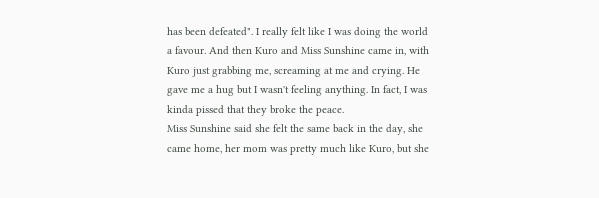has been defeated". I really felt like I was doing the world a favour. And then Kuro and Miss Sunshine came in, with Kuro just grabbing me, screaming at me and crying. He gave me a hug but I wasn't feeling anything. In fact, I was kinda pissed that they broke the peace.
Miss Sunshine said she felt the same back in the day, she came home, her mom was pretty much like Kuro, but she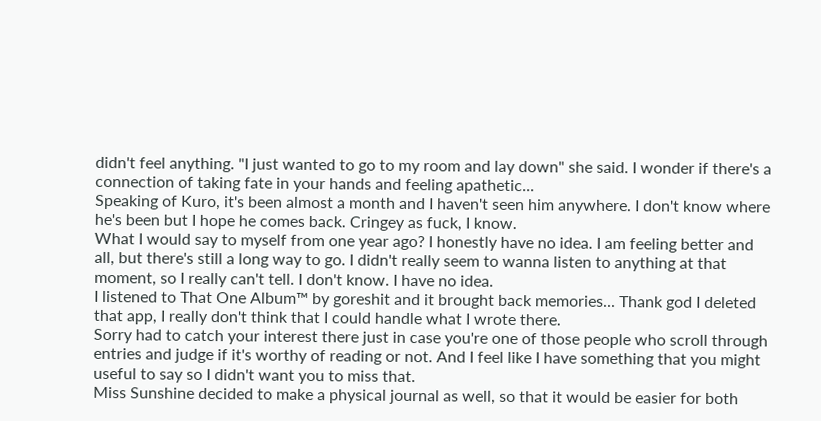didn't feel anything. "I just wanted to go to my room and lay down" she said. I wonder if there's a connection of taking fate in your hands and feeling apathetic...
Speaking of Kuro, it's been almost a month and I haven't seen him anywhere. I don't know where he's been but I hope he comes back. Cringey as fuck, I know.
What I would say to myself from one year ago? I honestly have no idea. I am feeling better and all, but there's still a long way to go. I didn't really seem to wanna listen to anything at that moment, so I really can't tell. I don't know. I have no idea.
I listened to That One Album™ by goreshit and it brought back memories... Thank god I deleted that app, I really don't think that I could handle what I wrote there.
Sorry had to catch your interest there just in case you're one of those people who scroll through entries and judge if it's worthy of reading or not. And I feel like I have something that you might useful to say so I didn't want you to miss that.
Miss Sunshine decided to make a physical journal as well, so that it would be easier for both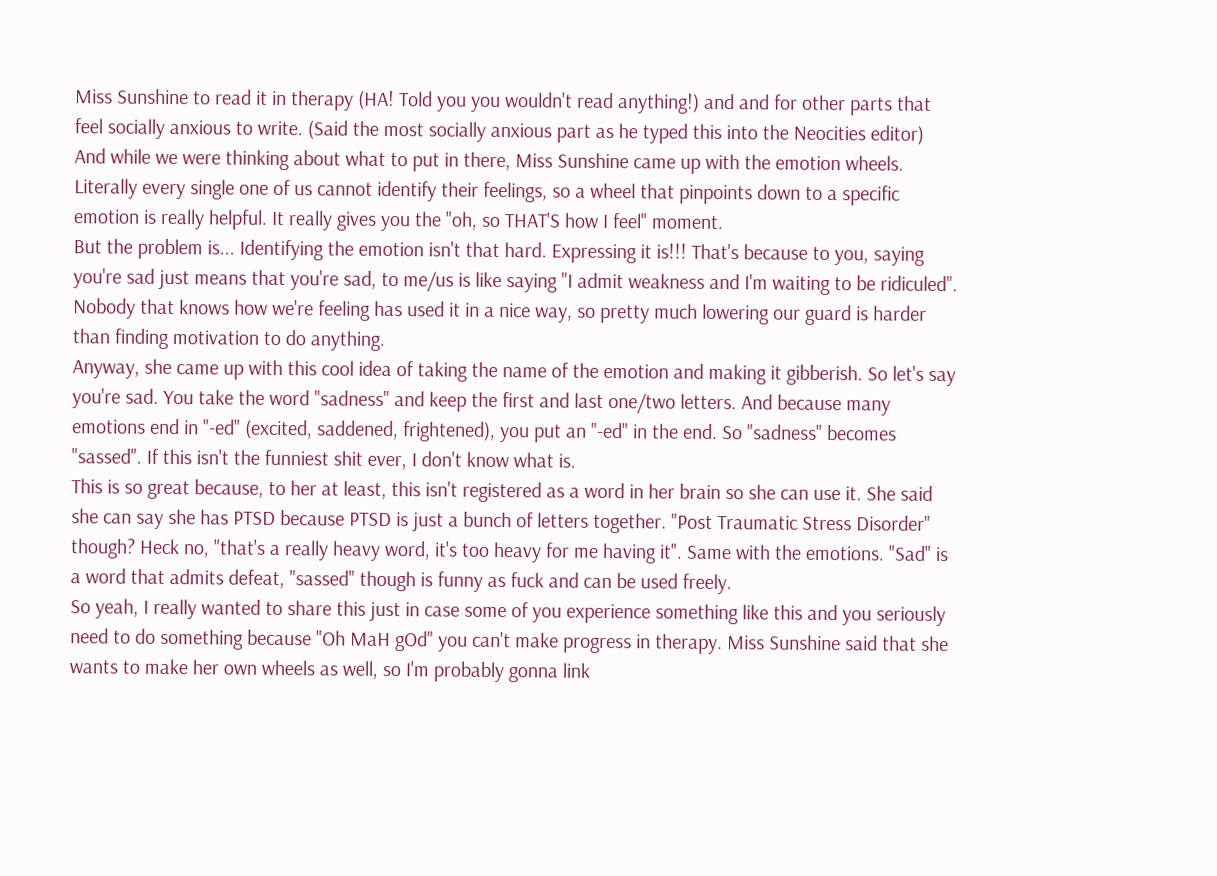Miss Sunshine to read it in therapy (HA! Told you you wouldn't read anything!) and and for other parts that feel socially anxious to write. (Said the most socially anxious part as he typed this into the Neocities editor)
And while we were thinking about what to put in there, Miss Sunshine came up with the emotion wheels. Literally every single one of us cannot identify their feelings, so a wheel that pinpoints down to a specific emotion is really helpful. It really gives you the "oh, so THAT'S how I feel" moment.
But the problem is... Identifying the emotion isn't that hard. Expressing it is!!! That's because to you, saying you're sad just means that you're sad, to me/us is like saying "I admit weakness and I'm waiting to be ridiculed". Nobody that knows how we're feeling has used it in a nice way, so pretty much lowering our guard is harder than finding motivation to do anything.
Anyway, she came up with this cool idea of taking the name of the emotion and making it gibberish. So let's say you're sad. You take the word "sadness" and keep the first and last one/two letters. And because many emotions end in "-ed" (excited, saddened, frightened), you put an "-ed" in the end. So "sadness" becomes "sassed". If this isn't the funniest shit ever, I don't know what is.
This is so great because, to her at least, this isn't registered as a word in her brain so she can use it. She said she can say she has PTSD because PTSD is just a bunch of letters together. "Post Traumatic Stress Disorder" though? Heck no, "that's a really heavy word, it's too heavy for me having it". Same with the emotions. "Sad" is a word that admits defeat, "sassed" though is funny as fuck and can be used freely.
So yeah, I really wanted to share this just in case some of you experience something like this and you seriously need to do something because "Oh MaH gOd" you can't make progress in therapy. Miss Sunshine said that she wants to make her own wheels as well, so I'm probably gonna link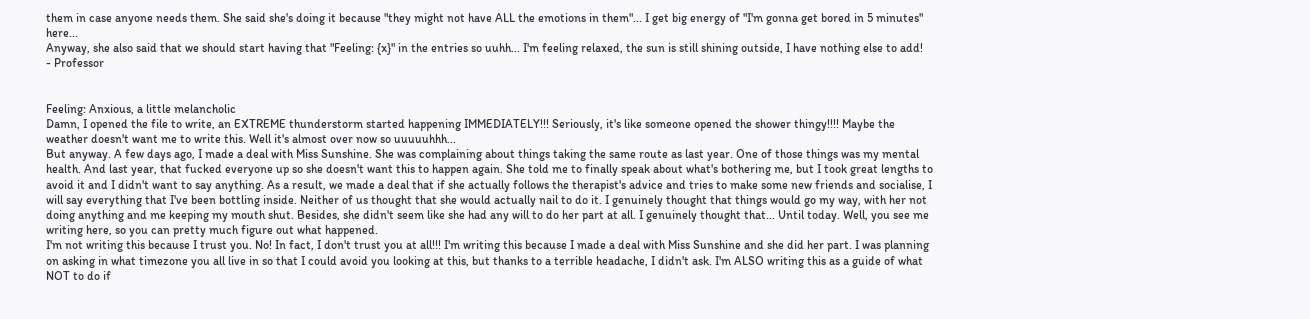them in case anyone needs them. She said she's doing it because "they might not have ALL the emotions in them"... I get big energy of "I'm gonna get bored in 5 minutes" here...
Anyway, she also said that we should start having that "Feeling: {x}" in the entries so uuhh... I'm feeling relaxed, the sun is still shining outside, I have nothing else to add!
- Professor


Feeling: Anxious, a little melancholic
Damn, I opened the file to write, an EXTREME thunderstorm started happening IMMEDIATELY!!! Seriously, it's like someone opened the shower thingy!!!! Maybe the weather doesn't want me to write this. Well it's almost over now so uuuuuhhh...
But anyway. A few days ago, I made a deal with Miss Sunshine. She was complaining about things taking the same route as last year. One of those things was my mental health. And last year, that fucked everyone up so she doesn't want this to happen again. She told me to finally speak about what's bothering me, but I took great lengths to avoid it and I didn't want to say anything. As a result, we made a deal that if she actually follows the therapist's advice and tries to make some new friends and socialise, I will say everything that I've been bottling inside. Neither of us thought that she would actually nail to do it. I genuinely thought that things would go my way, with her not doing anything and me keeping my mouth shut. Besides, she didn't seem like she had any will to do her part at all. I genuinely thought that... Until today. Well, you see me writing here, so you can pretty much figure out what happened.
I'm not writing this because I trust you. No! In fact, I don't trust you at all!!! I'm writing this because I made a deal with Miss Sunshine and she did her part. I was planning on asking in what timezone you all live in so that I could avoid you looking at this, but thanks to a terrible headache, I didn't ask. I'm ALSO writing this as a guide of what NOT to do if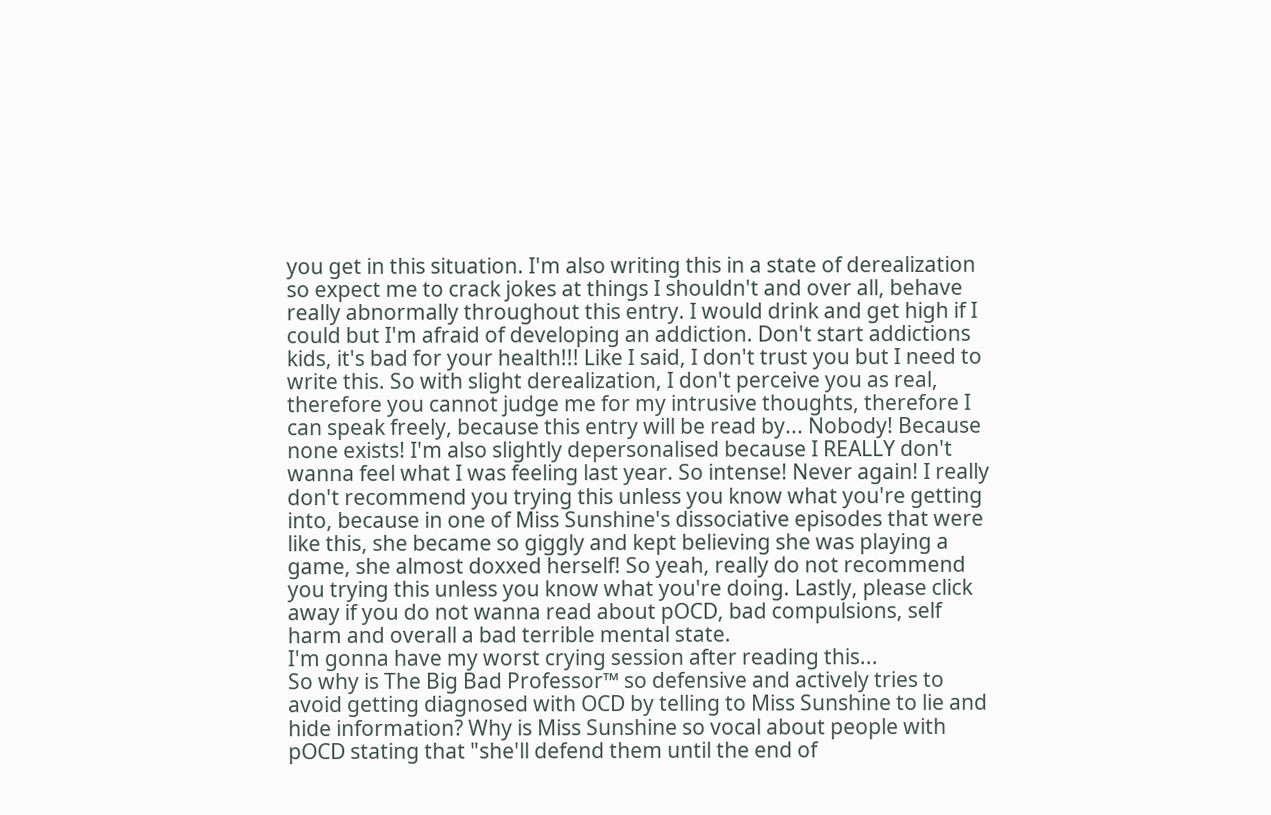you get in this situation. I'm also writing this in a state of derealization so expect me to crack jokes at things I shouldn't and over all, behave really abnormally throughout this entry. I would drink and get high if I could but I'm afraid of developing an addiction. Don't start addictions kids, it's bad for your health!!! Like I said, I don't trust you but I need to write this. So with slight derealization, I don't perceive you as real, therefore you cannot judge me for my intrusive thoughts, therefore I can speak freely, because this entry will be read by... Nobody! Because none exists! I'm also slightly depersonalised because I REALLY don't wanna feel what I was feeling last year. So intense! Never again! I really don't recommend you trying this unless you know what you're getting into, because in one of Miss Sunshine's dissociative episodes that were like this, she became so giggly and kept believing she was playing a game, she almost doxxed herself! So yeah, really do not recommend you trying this unless you know what you're doing. Lastly, please click away if you do not wanna read about pOCD, bad compulsions, self harm and overall a bad terrible mental state.
I'm gonna have my worst crying session after reading this...
So why is The Big Bad Professor™ so defensive and actively tries to avoid getting diagnosed with OCD by telling to Miss Sunshine to lie and hide information? Why is Miss Sunshine so vocal about people with pOCD stating that "she'll defend them until the end of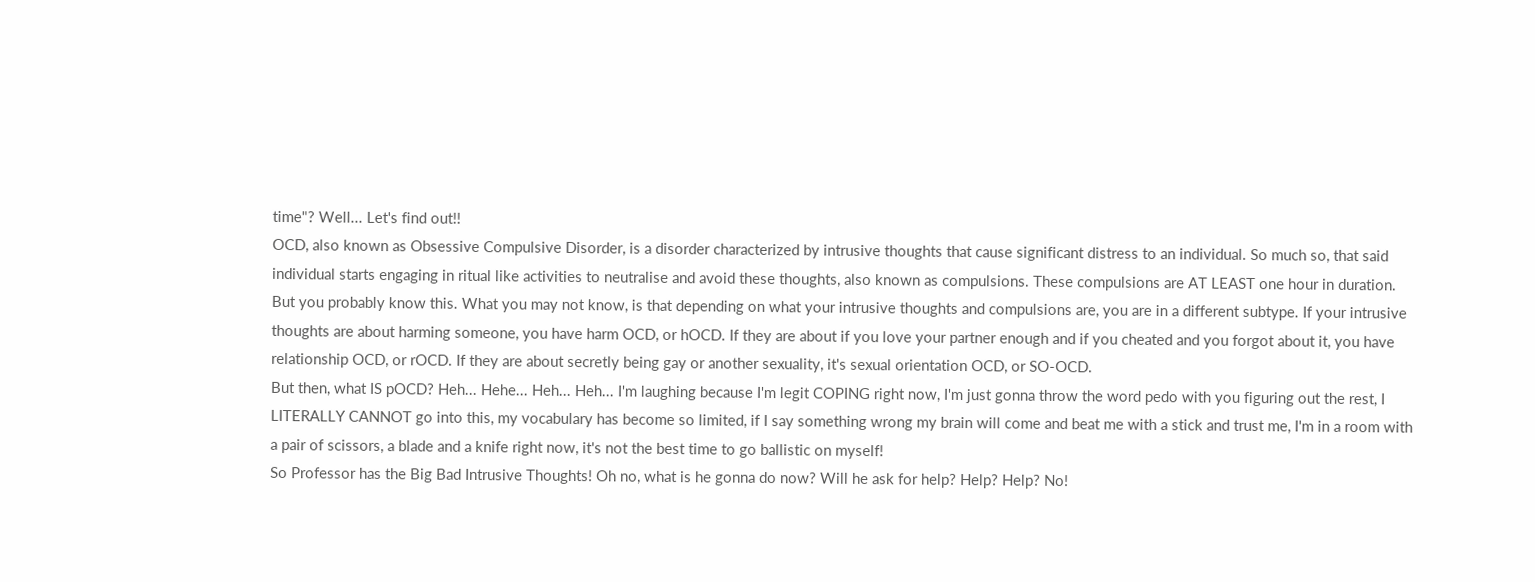time"? Well... Let's find out!!
OCD, also known as Obsessive Compulsive Disorder, is a disorder characterized by intrusive thoughts that cause significant distress to an individual. So much so, that said individual starts engaging in ritual like activities to neutralise and avoid these thoughts, also known as compulsions. These compulsions are AT LEAST one hour in duration. But you probably know this. What you may not know, is that depending on what your intrusive thoughts and compulsions are, you are in a different subtype. If your intrusive thoughts are about harming someone, you have harm OCD, or hOCD. If they are about if you love your partner enough and if you cheated and you forgot about it, you have relationship OCD, or rOCD. If they are about secretly being gay or another sexuality, it's sexual orientation OCD, or SO-OCD.
But then, what IS pOCD? Heh... Hehe... Heh... Heh... I'm laughing because I'm legit COPING right now, I'm just gonna throw the word pedo with you figuring out the rest, I LITERALLY CANNOT go into this, my vocabulary has become so limited, if I say something wrong my brain will come and beat me with a stick and trust me, I'm in a room with a pair of scissors, a blade and a knife right now, it's not the best time to go ballistic on myself!
So Professor has the Big Bad Intrusive Thoughts! Oh no, what is he gonna do now? Will he ask for help? Help? Help? No!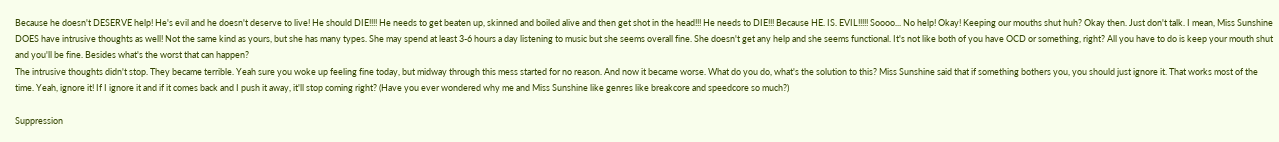Because he doesn't DESERVE help! He's evil and he doesn't deserve to live! He should DIE!!!! He needs to get beaten up, skinned and boiled alive and then get shot in the head!!! He needs to DIE!!! Because HE. IS. EVIL!!!!! Soooo... No help! Okay! Keeping our mouths shut huh? Okay then. Just don't talk. I mean, Miss Sunshine DOES have intrusive thoughts as well! Not the same kind as yours, but she has many types. She may spend at least 3-6 hours a day listening to music but she seems overall fine. She doesn't get any help and she seems functional. It's not like both of you have OCD or something, right? All you have to do is keep your mouth shut and you'll be fine. Besides what's the worst that can happen?
The intrusive thoughts didn't stop. They became terrible. Yeah sure you woke up feeling fine today, but midway through this mess started for no reason. And now it became worse. What do you do, what's the solution to this? Miss Sunshine said that if something bothers you, you should just ignore it. That works most of the time. Yeah, ignore it! If I ignore it and if it comes back and I push it away, it'll stop coming right? (Have you ever wondered why me and Miss Sunshine like genres like breakcore and speedcore so much?)

Suppression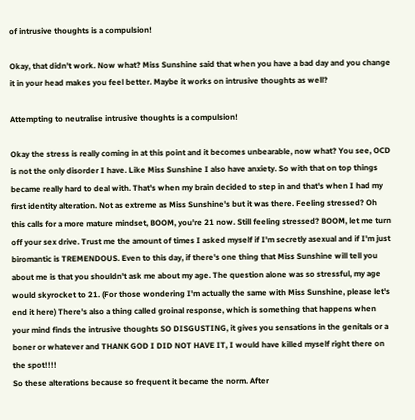of intrusive thoughts is a compulsion!

Okay, that didn't work. Now what? Miss Sunshine said that when you have a bad day and you change it in your head makes you feel better. Maybe it works on intrusive thoughts as well?

Attempting to neutralise intrusive thoughts is a compulsion!

Okay the stress is really coming in at this point and it becomes unbearable, now what? You see, OCD is not the only disorder I have. Like Miss Sunshine I also have anxiety. So with that on top things became really hard to deal with. That's when my brain decided to step in and that's when I had my first identity alteration. Not as extreme as Miss Sunshine's but it was there. Feeling stressed? Oh this calls for a more mature mindset, BOOM, you're 21 now. Still feeling stressed? BOOM, let me turn off your sex drive. Trust me the amount of times I asked myself if I'm secretly asexual and if I'm just biromantic is TREMENDOUS. Even to this day, if there's one thing that Miss Sunshine will tell you about me is that you shouldn't ask me about my age. The question alone was so stressful, my age would skyrocket to 21. (For those wondering I'm actually the same with Miss Sunshine, please let's end it here) There's also a thing called groinal response, which is something that happens when your mind finds the intrusive thoughts SO DISGUSTING, it gives you sensations in the genitals or a boner or whatever and THANK GOD I DID NOT HAVE IT, I would have killed myself right there on the spot!!!!
So these alterations because so frequent it became the norm. After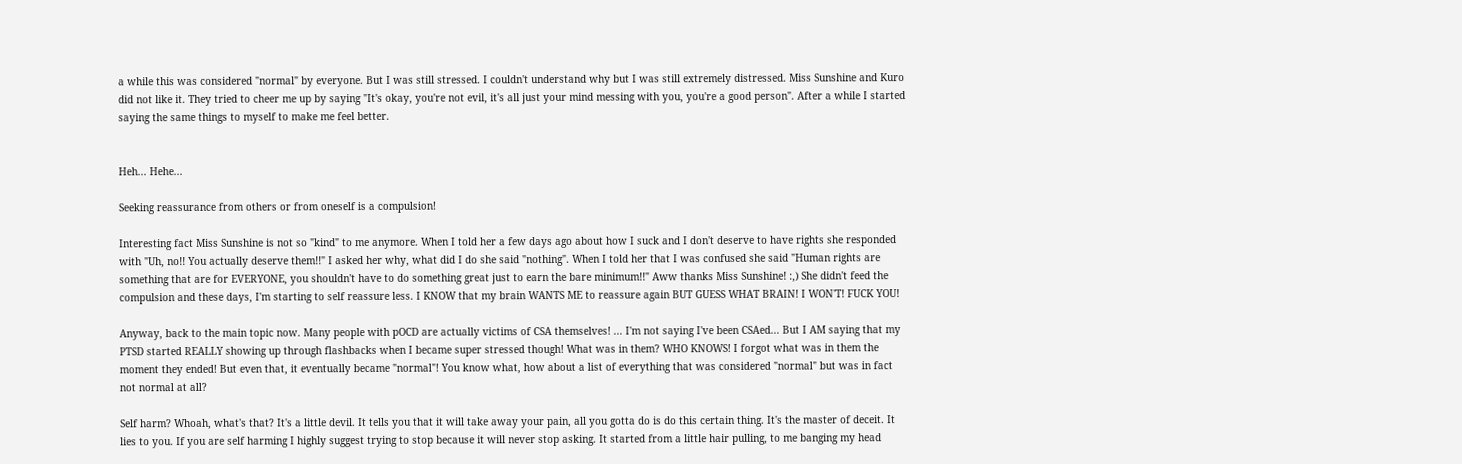a while this was considered "normal" by everyone. But I was still stressed. I couldn't understand why but I was still extremely distressed. Miss Sunshine and Kuro did not like it. They tried to cheer me up by saying "It's okay, you're not evil, it's all just your mind messing with you, you're a good person". After a while I started saying the same things to myself to make me feel better.


Heh... Hehe...

Seeking reassurance from others or from oneself is a compulsion!

Interesting fact Miss Sunshine is not so "kind" to me anymore. When I told her a few days ago about how I suck and I don't deserve to have rights she responded with "Uh, no!! You actually deserve them!!" I asked her why, what did I do she said "nothing". When I told her that I was confused she said "Human rights are something that are for EVERYONE, you shouldn't have to do something great just to earn the bare minimum!!" Aww thanks Miss Sunshine! :,) She didn't feed the compulsion and these days, I'm starting to self reassure less. I KNOW that my brain WANTS ME to reassure again BUT GUESS WHAT BRAIN! I WON'T! FUCK YOU!

Anyway, back to the main topic now. Many people with pOCD are actually victims of CSA themselves! ... I'm not saying I've been CSAed... But I AM saying that my PTSD started REALLY showing up through flashbacks when I became super stressed though! What was in them? WHO KNOWS! I forgot what was in them the moment they ended! But even that, it eventually became "normal"! You know what, how about a list of everything that was considered "normal" but was in fact not normal at all?

Self harm? Whoah, what's that? It's a little devil. It tells you that it will take away your pain, all you gotta do is do this certain thing. It's the master of deceit. It lies to you. If you are self harming I highly suggest trying to stop because it will never stop asking. It started from a little hair pulling, to me banging my head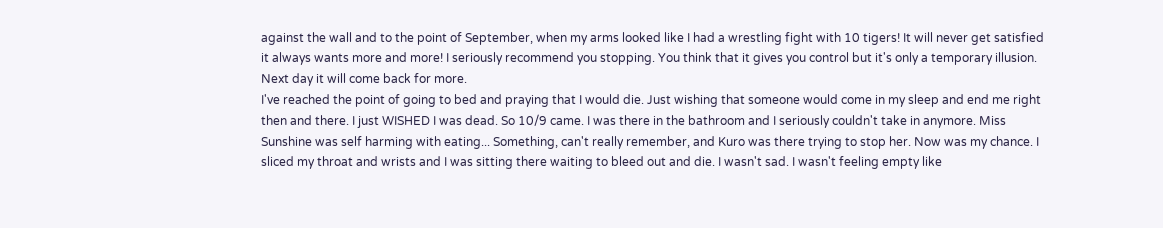against the wall and to the point of September, when my arms looked like I had a wrestling fight with 10 tigers! It will never get satisfied it always wants more and more! I seriously recommend you stopping. You think that it gives you control but it's only a temporary illusion. Next day it will come back for more.
I've reached the point of going to bed and praying that I would die. Just wishing that someone would come in my sleep and end me right then and there. I just WISHED I was dead. So 10/9 came. I was there in the bathroom and I seriously couldn't take in anymore. Miss Sunshine was self harming with eating... Something, can't really remember, and Kuro was there trying to stop her. Now was my chance. I sliced my throat and wrists and I was sitting there waiting to bleed out and die. I wasn't sad. I wasn't feeling empty like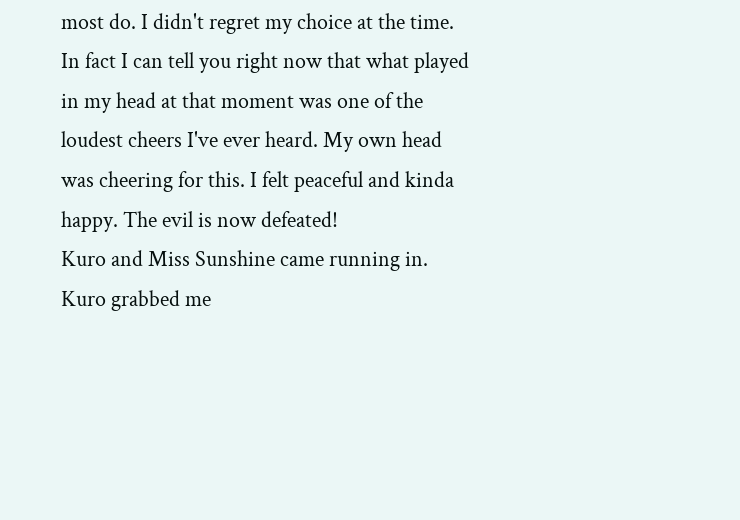most do. I didn't regret my choice at the time. In fact I can tell you right now that what played in my head at that moment was one of the loudest cheers I've ever heard. My own head was cheering for this. I felt peaceful and kinda happy. The evil is now defeated!
Kuro and Miss Sunshine came running in. Kuro grabbed me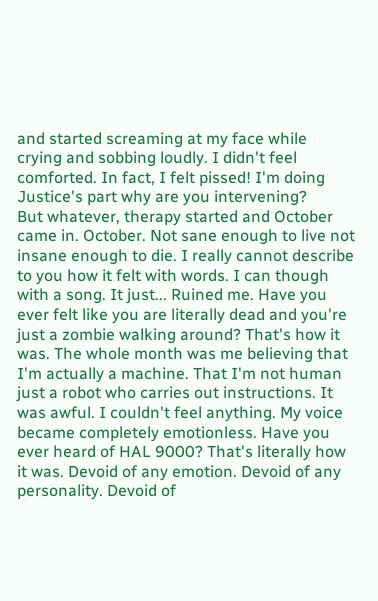and started screaming at my face while crying and sobbing loudly. I didn't feel comforted. In fact, I felt pissed! I'm doing Justice's part why are you intervening?
But whatever, therapy started and October came in. October. Not sane enough to live not insane enough to die. I really cannot describe to you how it felt with words. I can though with a song. It just... Ruined me. Have you ever felt like you are literally dead and you're just a zombie walking around? That's how it was. The whole month was me believing that I'm actually a machine. That I'm not human just a robot who carries out instructions. It was awful. I couldn't feel anything. My voice became completely emotionless. Have you ever heard of HAL 9000? That's literally how it was. Devoid of any emotion. Devoid of any personality. Devoid of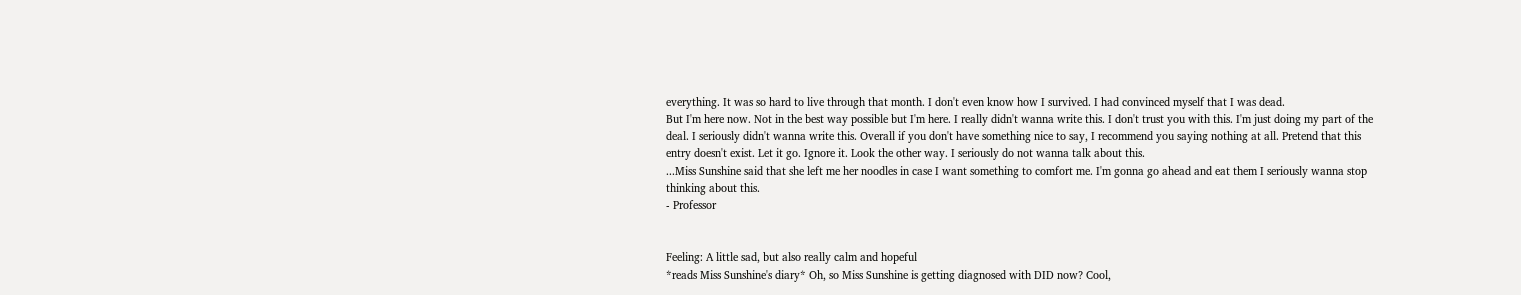everything. It was so hard to live through that month. I don't even know how I survived. I had convinced myself that I was dead.
But I'm here now. Not in the best way possible but I'm here. I really didn't wanna write this. I don't trust you with this. I'm just doing my part of the deal. I seriously didn't wanna write this. Overall if you don't have something nice to say, I recommend you saying nothing at all. Pretend that this entry doesn't exist. Let it go. Ignore it. Look the other way. I seriously do not wanna talk about this.
...Miss Sunshine said that she left me her noodles in case I want something to comfort me. I'm gonna go ahead and eat them I seriously wanna stop thinking about this.
- Professor


Feeling: A little sad, but also really calm and hopeful
*reads Miss Sunshine's diary* Oh, so Miss Sunshine is getting diagnosed with DID now? Cool,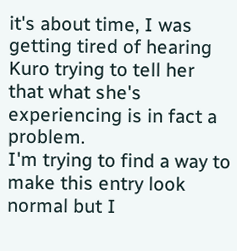it's about time, I was getting tired of hearing Kuro trying to tell her that what she's experiencing is in fact a problem.
I'm trying to find a way to make this entry look normal but I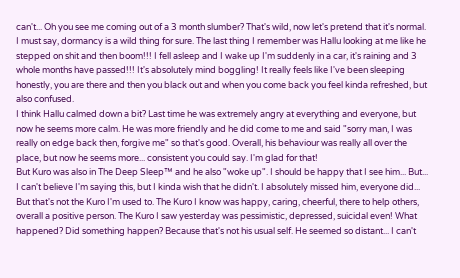can't... Oh you see me coming out of a 3 month slumber? That's wild, now let's pretend that it's normal. I must say, dormancy is a wild thing for sure. The last thing I remember was Hallu looking at me like he stepped on shit and then boom!!! I fell asleep and I wake up I'm suddenly in a car, it's raining and 3 whole months have passed!!! It's absolutely mind boggling! It really feels like I've been sleeping honestly, you are there and then you black out and when you come back you feel kinda refreshed, but also confused.
I think Hallu calmed down a bit? Last time he was extremely angry at everything and everyone, but now he seems more calm. He was more friendly and he did come to me and said "sorry man, I was really on edge back then, forgive me" so that's good. Overall, his behaviour was really all over the place, but now he seems more... consistent you could say. I'm glad for that!
But Kuro was also in The Deep Sleep™ and he also "woke up". I should be happy that I see him... But... I can't believe I'm saying this, but I kinda wish that he didn't. I absolutely missed him, everyone did... But that's not the Kuro I'm used to. The Kuro I know was happy, caring, cheerful, there to help others, overall a positive person. The Kuro I saw yesterday was pessimistic, depressed, suicidal even! What happened? Did something happen? Because that's not his usual self. He seemed so distant... I can't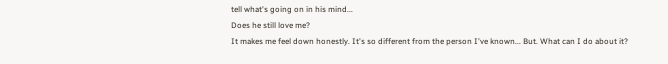tell what's going on in his mind...
Does he still love me?
It makes me feel down honestly. It's so different from the person I've known... But. What can I do about it?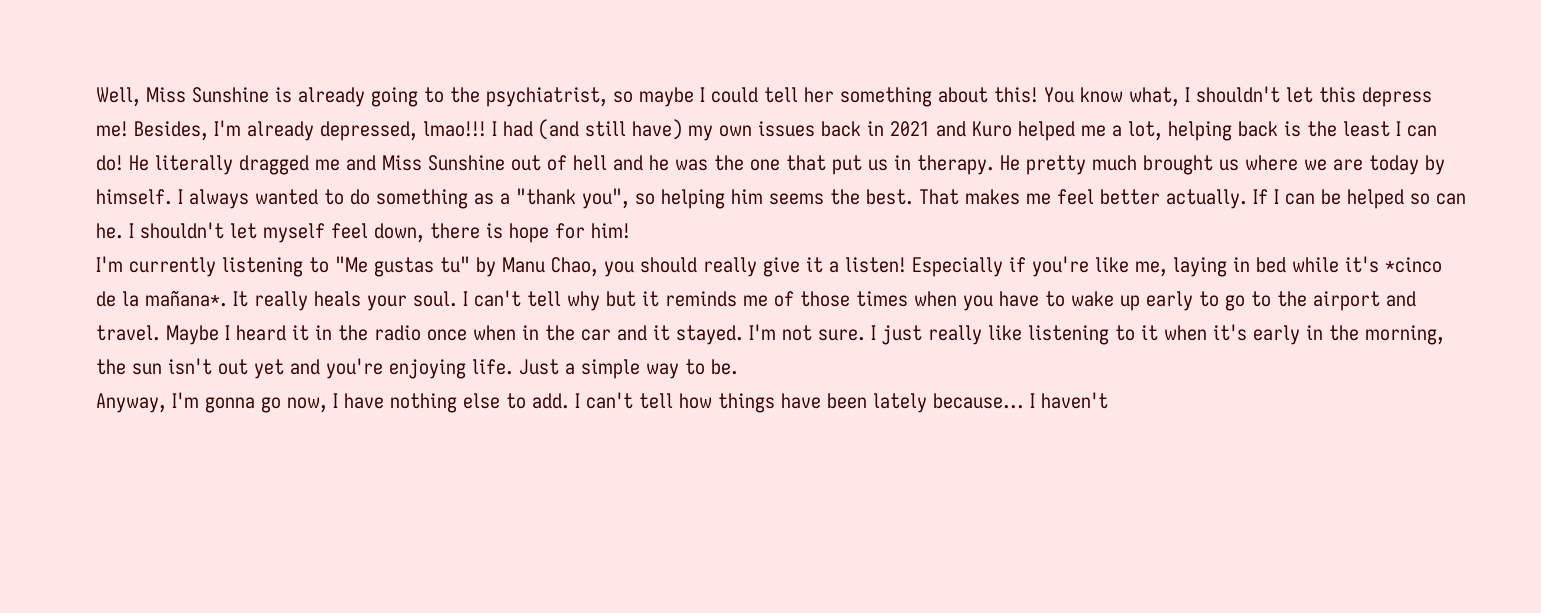Well, Miss Sunshine is already going to the psychiatrist, so maybe I could tell her something about this! You know what, I shouldn't let this depress me! Besides, I'm already depressed, lmao!!! I had (and still have) my own issues back in 2021 and Kuro helped me a lot, helping back is the least I can do! He literally dragged me and Miss Sunshine out of hell and he was the one that put us in therapy. He pretty much brought us where we are today by himself. I always wanted to do something as a "thank you", so helping him seems the best. That makes me feel better actually. If I can be helped so can he. I shouldn't let myself feel down, there is hope for him!
I'm currently listening to "Me gustas tu" by Manu Chao, you should really give it a listen! Especially if you're like me, laying in bed while it's *cinco de la mañana*. It really heals your soul. I can't tell why but it reminds me of those times when you have to wake up early to go to the airport and travel. Maybe I heard it in the radio once when in the car and it stayed. I'm not sure. I just really like listening to it when it's early in the morning, the sun isn't out yet and you're enjoying life. Just a simple way to be.
Anyway, I'm gonna go now, I have nothing else to add. I can't tell how things have been lately because... I haven't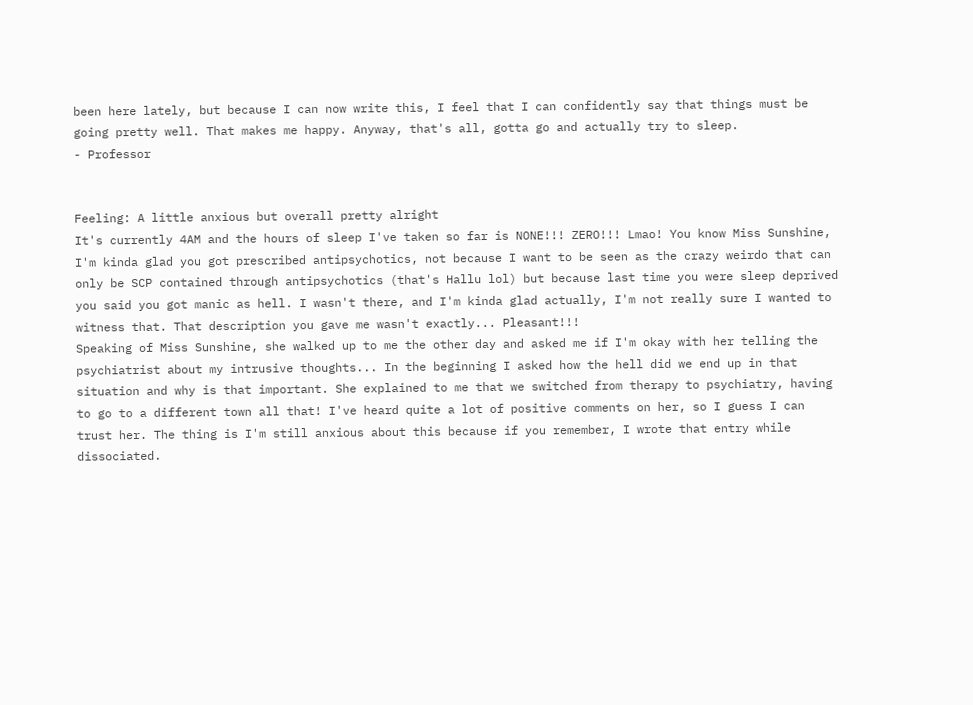been here lately, but because I can now write this, I feel that I can confidently say that things must be going pretty well. That makes me happy. Anyway, that's all, gotta go and actually try to sleep.
- Professor


Feeling: A little anxious but overall pretty alright
It's currently 4AM and the hours of sleep I've taken so far is NONE!!! ZERO!!! Lmao! You know Miss Sunshine, I'm kinda glad you got prescribed antipsychotics, not because I want to be seen as the crazy weirdo that can only be SCP contained through antipsychotics (that's Hallu lol) but because last time you were sleep deprived you said you got manic as hell. I wasn't there, and I'm kinda glad actually, I'm not really sure I wanted to witness that. That description you gave me wasn't exactly... Pleasant!!!
Speaking of Miss Sunshine, she walked up to me the other day and asked me if I'm okay with her telling the psychiatrist about my intrusive thoughts... In the beginning I asked how the hell did we end up in that situation and why is that important. She explained to me that we switched from therapy to psychiatry, having to go to a different town all that! I've heard quite a lot of positive comments on her, so I guess I can trust her. The thing is I'm still anxious about this because if you remember, I wrote that entry while dissociated.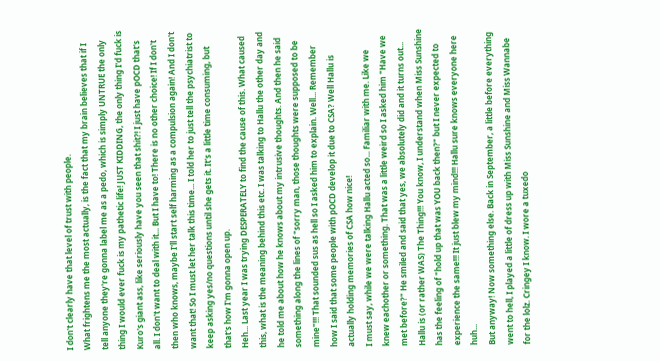I don't clearly have that level of trust with people.
What frightens me the most actually, is the fact that my brain believes that if I tell anyone they're gonna label me as a pedo, which is simply UNTRUE the only thing I would ever fuck is my pathetic life! JUST KIDDING, the only thing I'd fuck is Kuro's giant ass, like seriously have you seen that shit?! I just have pOCD that's all. I don't want to deal with it... But I have to! There is no other choice! If I don't then who knows, maybe I'll start self harming as a compulsion again! And I don't want that! So I must let her talk this time... I told her to just tell the psychiatrist to keep asking yes/no questions until she gets it. It's a little time consuming, but that's how I'm gonna open up.
Heh... Last year I was trying DESPERATELY to find the cause of this. What caused this, what is the meaning behind this etc. I was talking to Hallu the other day and he told me about how he knows about my intrusive thoughts. And then he said something along the lines of "sorry man, those thoughts were supposed to be mine"!!! That sounded sus as hell so I asked him to explain. Well... Remember how I said that some people with pOCD develop it due to CSA? Well Hallu is actually holding memories of CSA how nice!
I must say, while we were talking Hallu acted so... Familiar with me. Like we knew eachother or something. That was a little weird so I asked him "Have we met before?" He smiled and said that yes, we absolutely did and it turns out... Hallu is (or rather WAS) The Thing!!! You know, I understand when Miss Sunshine has the feeling of "hold up that was YOU back then?" but I never expected to experience the same!!! It just blew my mind!!! Hallu sure knows everyone here huh...
But anyway! Now something else. Back in September, a little before everything went to hell, I played a little of dress up with Miss Sunshine and Miss Wannabe for the lolz. Cringey I know. I wore a tuxedo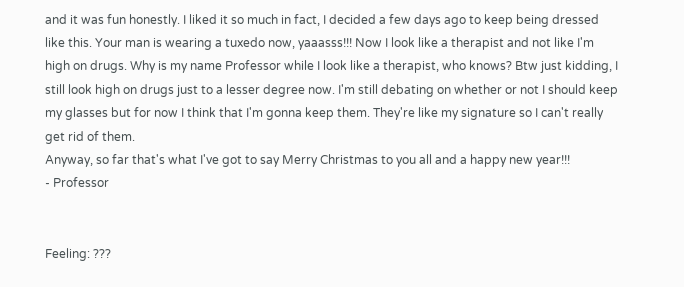and it was fun honestly. I liked it so much in fact, I decided a few days ago to keep being dressed like this. Your man is wearing a tuxedo now, yaaasss!!! Now I look like a therapist and not like I'm high on drugs. Why is my name Professor while I look like a therapist, who knows? Btw just kidding, I still look high on drugs just to a lesser degree now. I'm still debating on whether or not I should keep my glasses but for now I think that I'm gonna keep them. They're like my signature so I can't really get rid of them.
Anyway, so far that's what I've got to say Merry Christmas to you all and a happy new year!!!
- Professor


Feeling: ???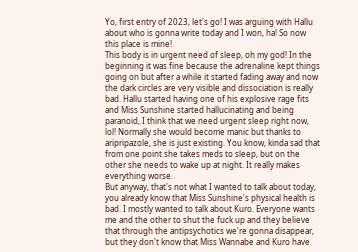Yo, first entry of 2023, let's go! I was arguing with Hallu about who is gonna write today and I won, ha! So now this place is mine!
This body is in urgent need of sleep, oh my god! In the beginning it was fine because the adrenaline kept things going on but after a while it started fading away and now the dark circles are very visible and dissociation is really bad. Hallu started having one of his explosive rage fits and Miss Sunshine started hallucinating and being paranoid, I think that we need urgent sleep right now, lol! Normally she would become manic but thanks to aripripazole, she is just existing. You know, kinda sad that from one point she takes meds to sleep, but on the other she needs to wake up at night. It really makes everything worse.
But anyway, that's not what I wanted to talk about today, you already know that Miss Sunshine's physical health is bad. I mostly wanted to talk about Kuro. Everyone wants me and the other to shut the fuck up and they believe that through the antipsychotics we're gonna disappear, but they don't know that Miss Wannabe and Kuro have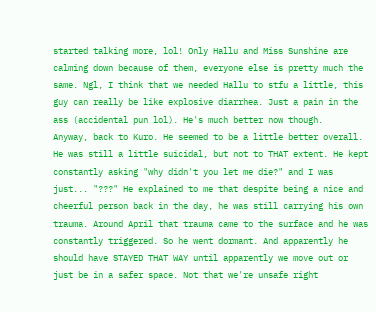started talking more, lol! Only Hallu and Miss Sunshine are calming down because of them, everyone else is pretty much the same. Ngl, I think that we needed Hallu to stfu a little, this guy can really be like explosive diarrhea. Just a pain in the ass (accidental pun lol). He's much better now though.
Anyway, back to Kuro. He seemed to be a little better overall. He was still a little suicidal, but not to THAT extent. He kept constantly asking "why didn't you let me die?" and I was just... "???" He explained to me that despite being a nice and cheerful person back in the day, he was still carrying his own trauma. Around April that trauma came to the surface and he was constantly triggered. So he went dormant. And apparently he should have STAYED THAT WAY until apparently we move out or just be in a safer space. Not that we're unsafe right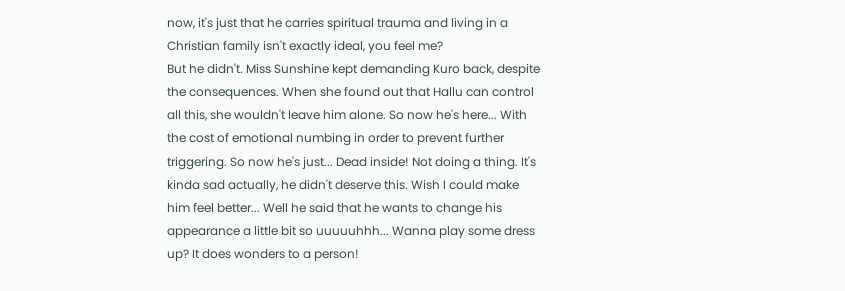now, it's just that he carries spiritual trauma and living in a Christian family isn't exactly ideal, you feel me?
But he didn't. Miss Sunshine kept demanding Kuro back, despite the consequences. When she found out that Hallu can control all this, she wouldn't leave him alone. So now he's here... With the cost of emotional numbing in order to prevent further triggering. So now he's just... Dead inside! Not doing a thing. It's kinda sad actually, he didn't deserve this. Wish I could make him feel better... Well he said that he wants to change his appearance a little bit so uuuuuhhh... Wanna play some dress up? It does wonders to a person!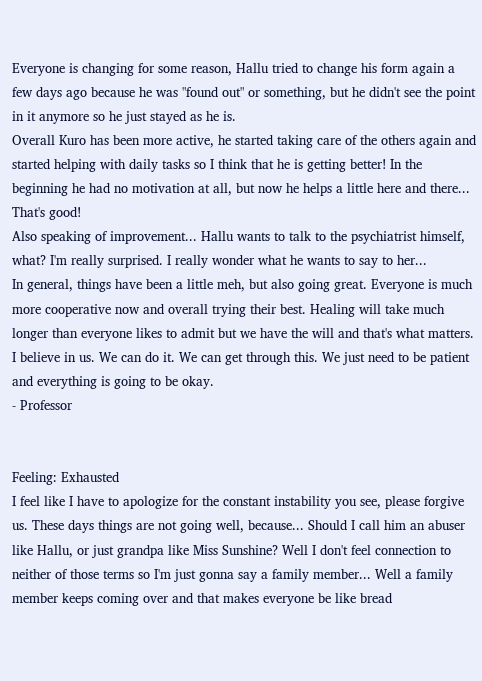Everyone is changing for some reason, Hallu tried to change his form again a few days ago because he was "found out" or something, but he didn't see the point in it anymore so he just stayed as he is.
Overall Kuro has been more active, he started taking care of the others again and started helping with daily tasks so I think that he is getting better! In the beginning he had no motivation at all, but now he helps a little here and there... That's good!
Also speaking of improvement... Hallu wants to talk to the psychiatrist himself, what? I'm really surprised. I really wonder what he wants to say to her...
In general, things have been a little meh, but also going great. Everyone is much more cooperative now and overall trying their best. Healing will take much longer than everyone likes to admit but we have the will and that's what matters. I believe in us. We can do it. We can get through this. We just need to be patient and everything is going to be okay.
- Professor


Feeling: Exhausted
I feel like I have to apologize for the constant instability you see, please forgive us. These days things are not going well, because... Should I call him an abuser like Hallu, or just grandpa like Miss Sunshine? Well I don't feel connection to neither of those terms so I'm just gonna say a family member... Well a family member keeps coming over and that makes everyone be like bread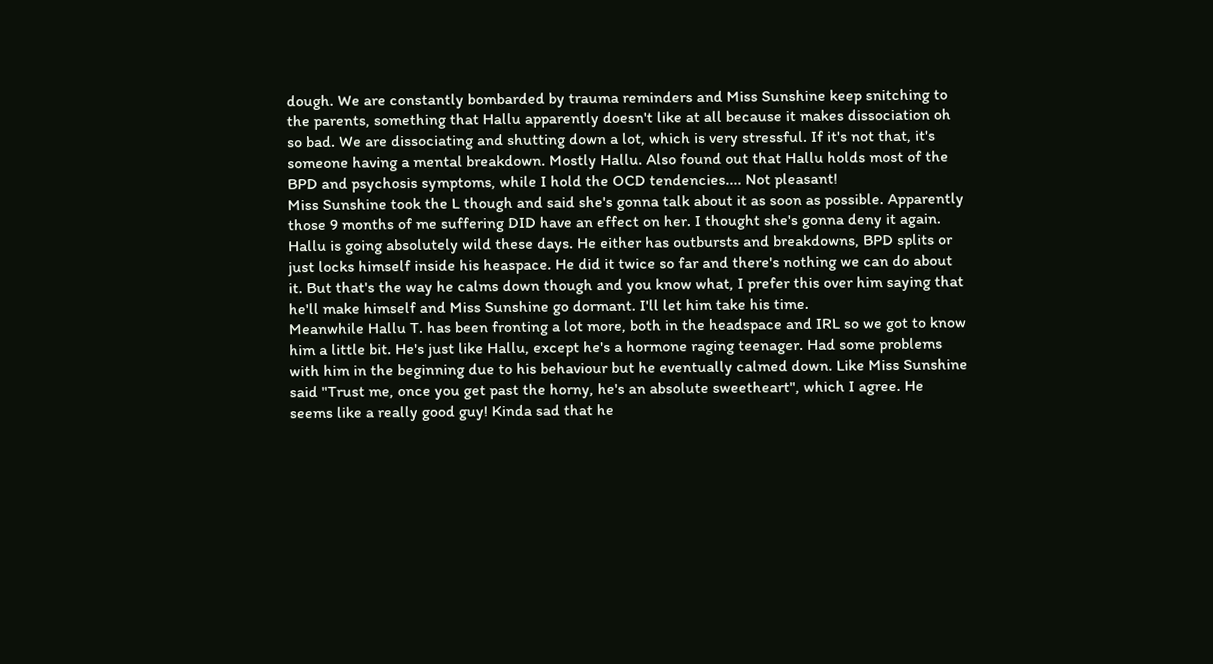dough. We are constantly bombarded by trauma reminders and Miss Sunshine keep snitching to the parents, something that Hallu apparently doesn't like at all because it makes dissociation oh so bad. We are dissociating and shutting down a lot, which is very stressful. If it's not that, it's someone having a mental breakdown. Mostly Hallu. Also found out that Hallu holds most of the BPD and psychosis symptoms, while I hold the OCD tendencies.... Not pleasant!
Miss Sunshine took the L though and said she's gonna talk about it as soon as possible. Apparently those 9 months of me suffering DID have an effect on her. I thought she's gonna deny it again.
Hallu is going absolutely wild these days. He either has outbursts and breakdowns, BPD splits or just locks himself inside his heaspace. He did it twice so far and there's nothing we can do about it. But that's the way he calms down though and you know what, I prefer this over him saying that he'll make himself and Miss Sunshine go dormant. I'll let him take his time.
Meanwhile Hallu T. has been fronting a lot more, both in the headspace and IRL so we got to know him a little bit. He's just like Hallu, except he's a hormone raging teenager. Had some problems with him in the beginning due to his behaviour but he eventually calmed down. Like Miss Sunshine said "Trust me, once you get past the horny, he's an absolute sweetheart", which I agree. He seems like a really good guy! Kinda sad that he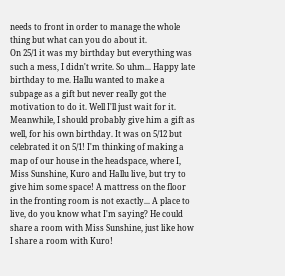needs to front in order to manage the whole thing but what can you do about it.
On 25/1 it was my birthday but everything was such a mess, I didn't write. So uhm... Happy late birthday to me. Hallu wanted to make a subpage as a gift but never really got the motivation to do it. Well I'll just wait for it. Meanwhile, I should probably give him a gift as well, for his own birthday. It was on 5/12 but celebrated it on 5/1! I'm thinking of making a map of our house in the headspace, where I, Miss Sunshine, Kuro and Hallu live, but try to give him some space! A mattress on the floor in the fronting room is not exactly... A place to live, do you know what I'm saying? He could share a room with Miss Sunshine, just like how I share a room with Kuro!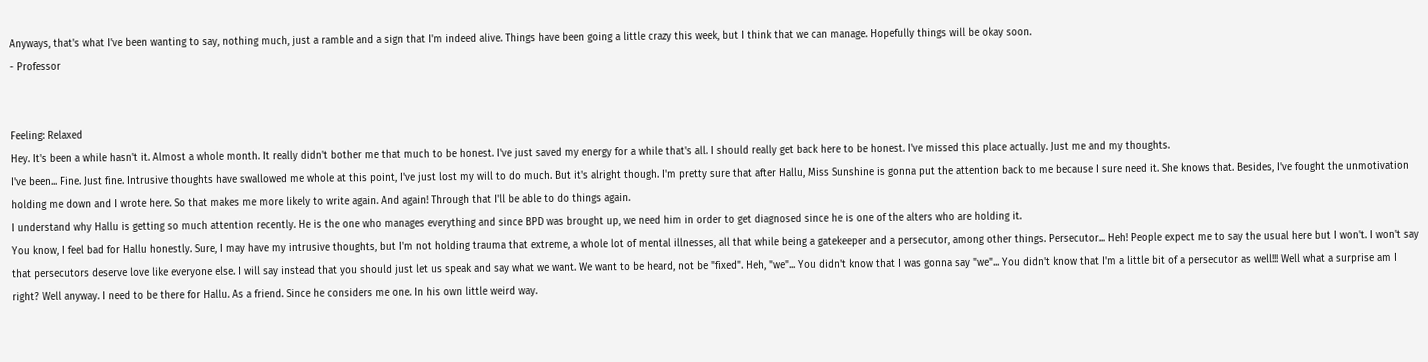Anyways, that's what I've been wanting to say, nothing much, just a ramble and a sign that I'm indeed alive. Things have been going a little crazy this week, but I think that we can manage. Hopefully things will be okay soon.
- Professor


Feeling: Relaxed
Hey. It's been a while hasn't it. Almost a whole month. It really didn't bother me that much to be honest. I've just saved my energy for a while that's all. I should really get back here to be honest. I've missed this place actually. Just me and my thoughts.
I've been... Fine. Just fine. Intrusive thoughts have swallowed me whole at this point, I've just lost my will to do much. But it's alright though. I'm pretty sure that after Hallu, Miss Sunshine is gonna put the attention back to me because I sure need it. She knows that. Besides, I've fought the unmotivation holding me down and I wrote here. So that makes me more likely to write again. And again! Through that I'll be able to do things again.
I understand why Hallu is getting so much attention recently. He is the one who manages everything and since BPD was brought up, we need him in order to get diagnosed since he is one of the alters who are holding it.
You know, I feel bad for Hallu honestly. Sure, I may have my intrusive thoughts, but I'm not holding trauma that extreme, a whole lot of mental illnesses, all that while being a gatekeeper and a persecutor, among other things. Persecutor... Heh! People expect me to say the usual here but I won't. I won't say that persecutors deserve love like everyone else. I will say instead that you should just let us speak and say what we want. We want to be heard, not be "fixed". Heh, "we"... You didn't know that I was gonna say "we"... You didn't know that I'm a little bit of a persecutor as well!!! Well what a surprise am I right? Well anyway. I need to be there for Hallu. As a friend. Since he considers me one. In his own little weird way.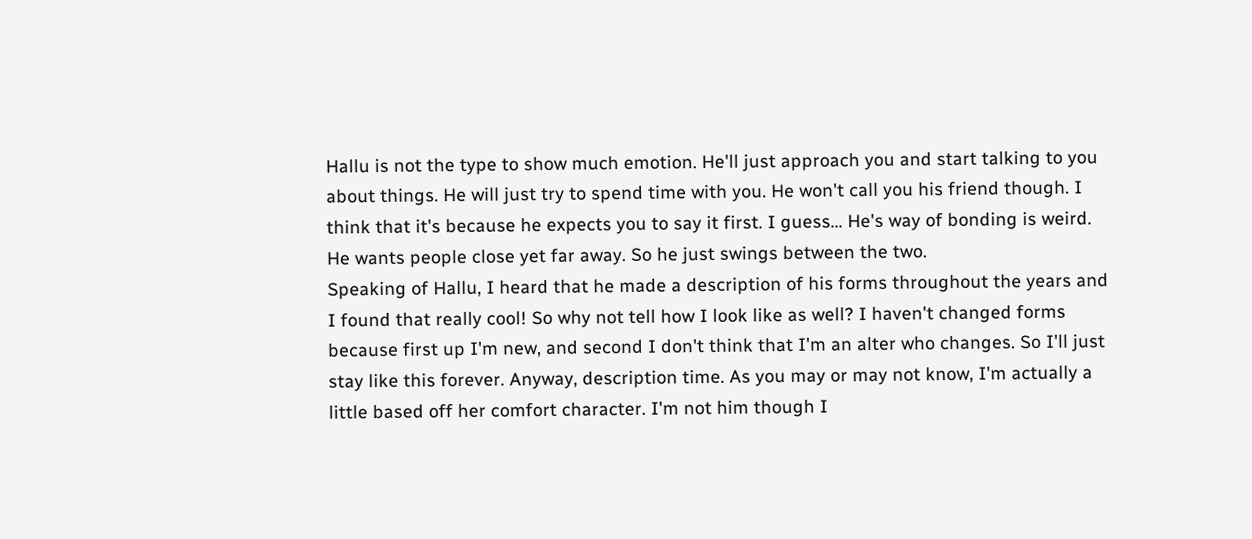Hallu is not the type to show much emotion. He'll just approach you and start talking to you about things. He will just try to spend time with you. He won't call you his friend though. I think that it's because he expects you to say it first. I guess... He's way of bonding is weird. He wants people close yet far away. So he just swings between the two.
Speaking of Hallu, I heard that he made a description of his forms throughout the years and I found that really cool! So why not tell how I look like as well? I haven't changed forms because first up I'm new, and second I don't think that I'm an alter who changes. So I'll just stay like this forever. Anyway, description time. As you may or may not know, I'm actually a little based off her comfort character. I'm not him though I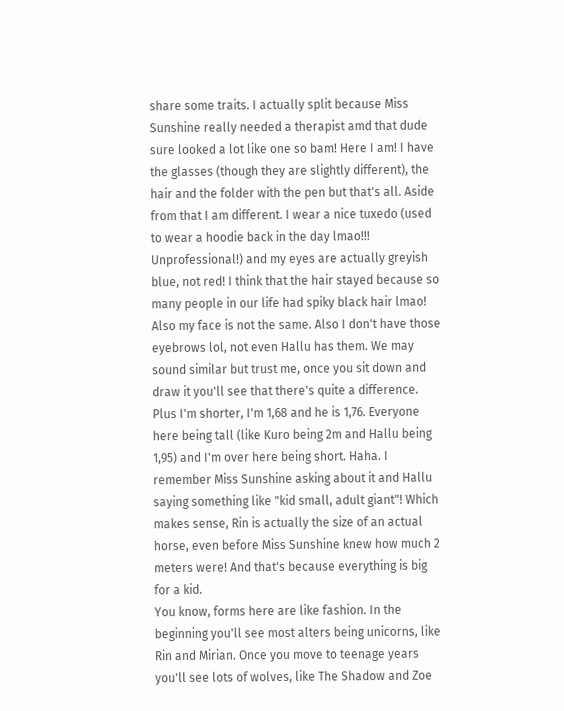share some traits. I actually split because Miss Sunshine really needed a therapist amd that dude sure looked a lot like one so bam! Here I am! I have the glasses (though they are slightly different), the hair and the folder with the pen but that's all. Aside from that I am different. I wear a nice tuxedo (used to wear a hoodie back in the day lmao!!! Unprofessional!) and my eyes are actually greyish blue, not red! I think that the hair stayed because so many people in our life had spiky black hair lmao! Also my face is not the same. Also I don't have those eyebrows lol, not even Hallu has them. We may sound similar but trust me, once you sit down and draw it you'll see that there's quite a difference. Plus I'm shorter, I'm 1,68 and he is 1,76. Everyone here being tall (like Kuro being 2m and Hallu being 1,95) and I'm over here being short. Haha. I remember Miss Sunshine asking about it and Hallu saying something like "kid small, adult giant"! Which makes sense, Rin is actually the size of an actual horse, even before Miss Sunshine knew how much 2 meters were! And that's because everything is big for a kid.
You know, forms here are like fashion. In the beginning you'll see most alters being unicorns, like Rin and Mirian. Once you move to teenage years you'll see lots of wolves, like The Shadow and Zoe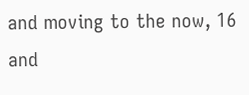and moving to the now, 16 and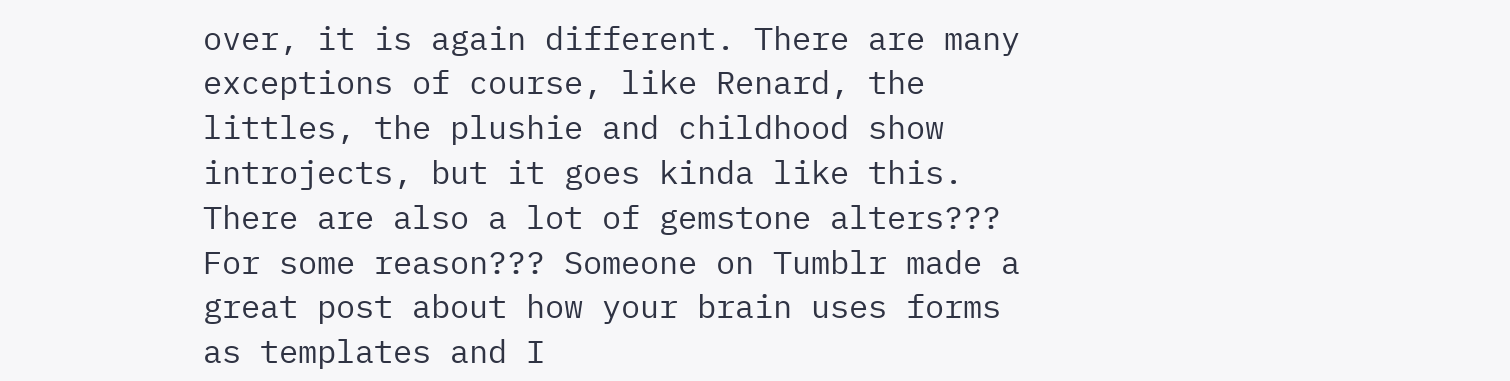over, it is again different. There are many exceptions of course, like Renard, the littles, the plushie and childhood show introjects, but it goes kinda like this. There are also a lot of gemstone alters??? For some reason??? Someone on Tumblr made a great post about how your brain uses forms as templates and I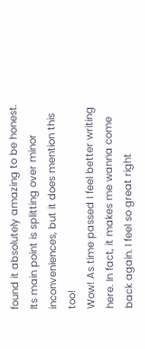found it absolutely amazing to be honest. Its main point is splitting over minor inconveniences, but it does mention this too!
Wow! As time passed I feel better writing here. In fact, it makes me wanna come back again. I feel so great right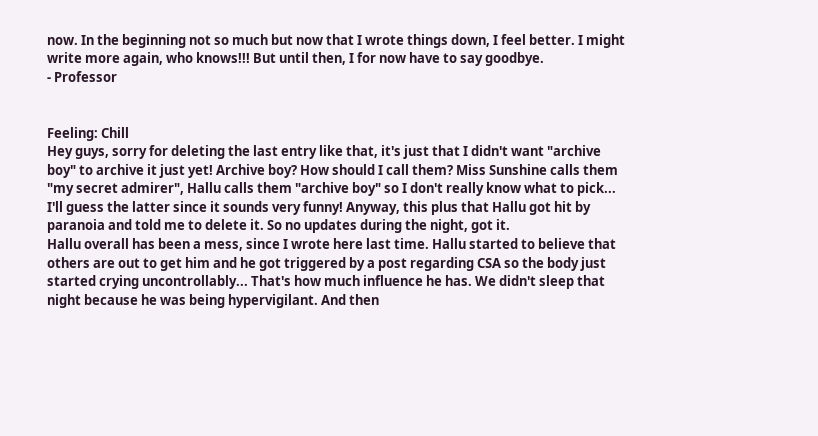now. In the beginning not so much but now that I wrote things down, I feel better. I might write more again, who knows!!! But until then, I for now have to say goodbye.
- Professor


Feeling: Chill
Hey guys, sorry for deleting the last entry like that, it's just that I didn't want "archive boy" to archive it just yet! Archive boy? How should I call them? Miss Sunshine calls them "my secret admirer", Hallu calls them "archive boy" so I don't really know what to pick... I'll guess the latter since it sounds very funny! Anyway, this plus that Hallu got hit by paranoia and told me to delete it. So no updates during the night, got it.
Hallu overall has been a mess, since I wrote here last time. Hallu started to believe that others are out to get him and he got triggered by a post regarding CSA so the body just started crying uncontrollably... That's how much influence he has. We didn't sleep that night because he was being hypervigilant. And then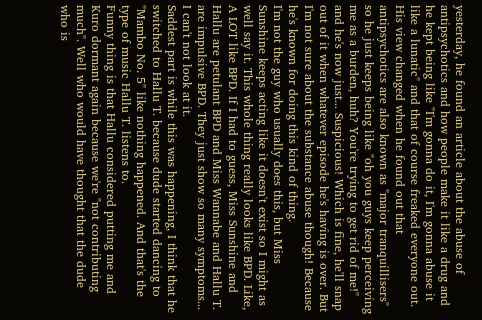yesterday, he found an article about the abuse of antipsychotics and how people make it like a drug and he kept being like "I'm gonna do it, I'm gonna abuse it like a lunatic" and that of course freaked everyone out. His view changed when he found out that antipsychotics are also known as "major tranquillisers" so he just keeps being like "oh you guys keep perceiving me as a burden, huh? You're trying to get rid of me!" and he's now just... Suspicious! Which is fine, he'll snap out of it when whatever episode he's having is over. But I'm not sure about the substance abuse though! Because he's known for doing this kind of thing.
I'm not the guy who usually does this, but Miss Sunshine keeps acting like it doesn't exist so I might as well say it. This whole thing really looks like BPD. Like, A LOT like BPD. If I had to guess, Miss Sunshine and Hallu are petulant BPD and Miss Wannabe and Hallu T. are impulsive BPD. They just show so many symptoms... I can't not look at it.
Saddest part is while this was happening, I think that he switched to Hallu T. because dude started dancing to "Mambo No. 5" like nothing happened. And that's the type of music Hallu T. listens to.
Funny thing is that Hallu considered putting me and Kuro dormant again because we're "not contributing much". Well who would have thought that the dude who is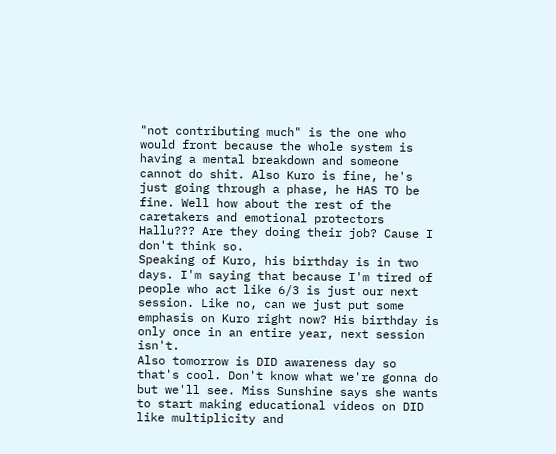"not contributing much" is the one who would front because the whole system is having a mental breakdown and someone cannot do shit. Also Kuro is fine, he's just going through a phase, he HAS TO be fine. Well how about the rest of the caretakers and emotional protectors Hallu??? Are they doing their job? Cause I don't think so.
Speaking of Kuro, his birthday is in two days. I'm saying that because I'm tired of people who act like 6/3 is just our next session. Like no, can we just put some emphasis on Kuro right now? His birthday is only once in an entire year, next session isn't.
Also tomorrow is DID awareness day so that's cool. Don't know what we're gonna do but we'll see. Miss Sunshine says she wants to start making educational videos on DID like multiplicity and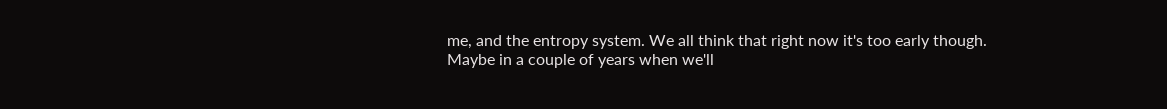me, and the entropy system. We all think that right now it's too early though. Maybe in a couple of years when we'll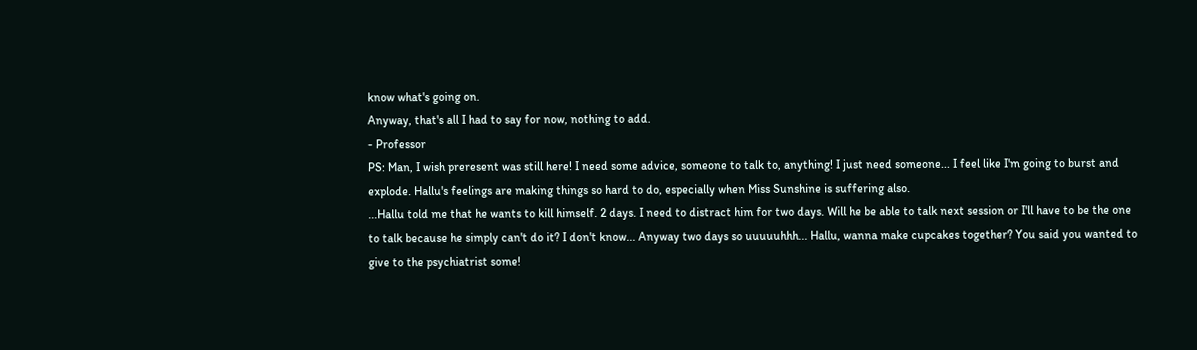know what's going on.
Anyway, that's all I had to say for now, nothing to add.
- Professor
PS: Man, I wish preresent was still here! I need some advice, someone to talk to, anything! I just need someone... I feel like I'm going to burst and explode. Hallu's feelings are making things so hard to do, especially when Miss Sunshine is suffering also.
...Hallu told me that he wants to kill himself. 2 days. I need to distract him for two days. Will he be able to talk next session or I'll have to be the one to talk because he simply can't do it? I don't know... Anyway two days so uuuuuhhh... Hallu, wanna make cupcakes together? You said you wanted to give to the psychiatrist some!